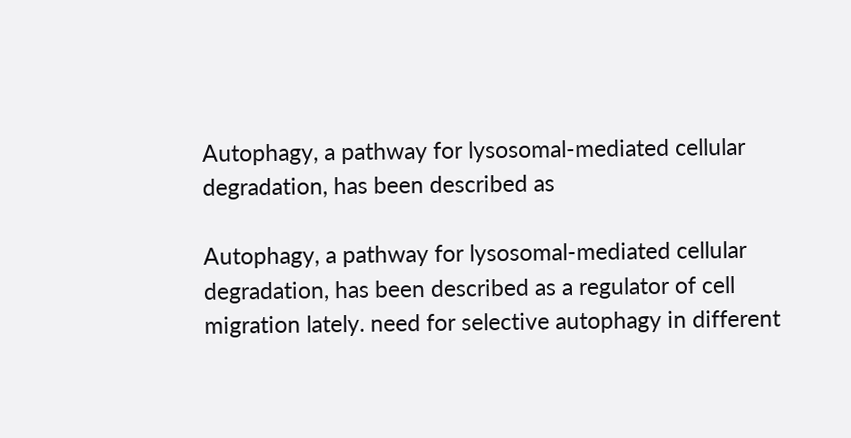Autophagy, a pathway for lysosomal-mediated cellular degradation, has been described as

Autophagy, a pathway for lysosomal-mediated cellular degradation, has been described as a regulator of cell migration lately. need for selective autophagy in different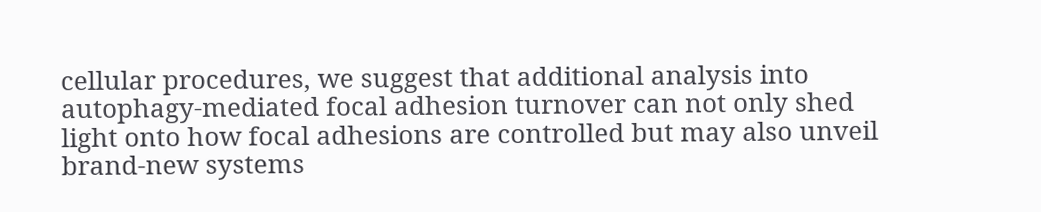cellular procedures, we suggest that additional analysis into autophagy-mediated focal adhesion turnover can not only shed light onto how focal adhesions are controlled but may also unveil brand-new systems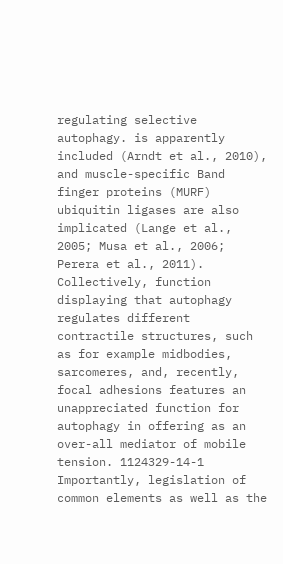regulating selective autophagy. is apparently included (Arndt et al., 2010), and muscle-specific Band finger proteins (MURF) ubiquitin ligases are also implicated (Lange et al., 2005; Musa et al., 2006; Perera et al., 2011). Collectively, function displaying that autophagy regulates different contractile structures, such as for example midbodies, sarcomeres, and, recently, focal adhesions features an unappreciated function for autophagy in offering as an over-all mediator of mobile tension. 1124329-14-1 Importantly, legislation of common elements as well as the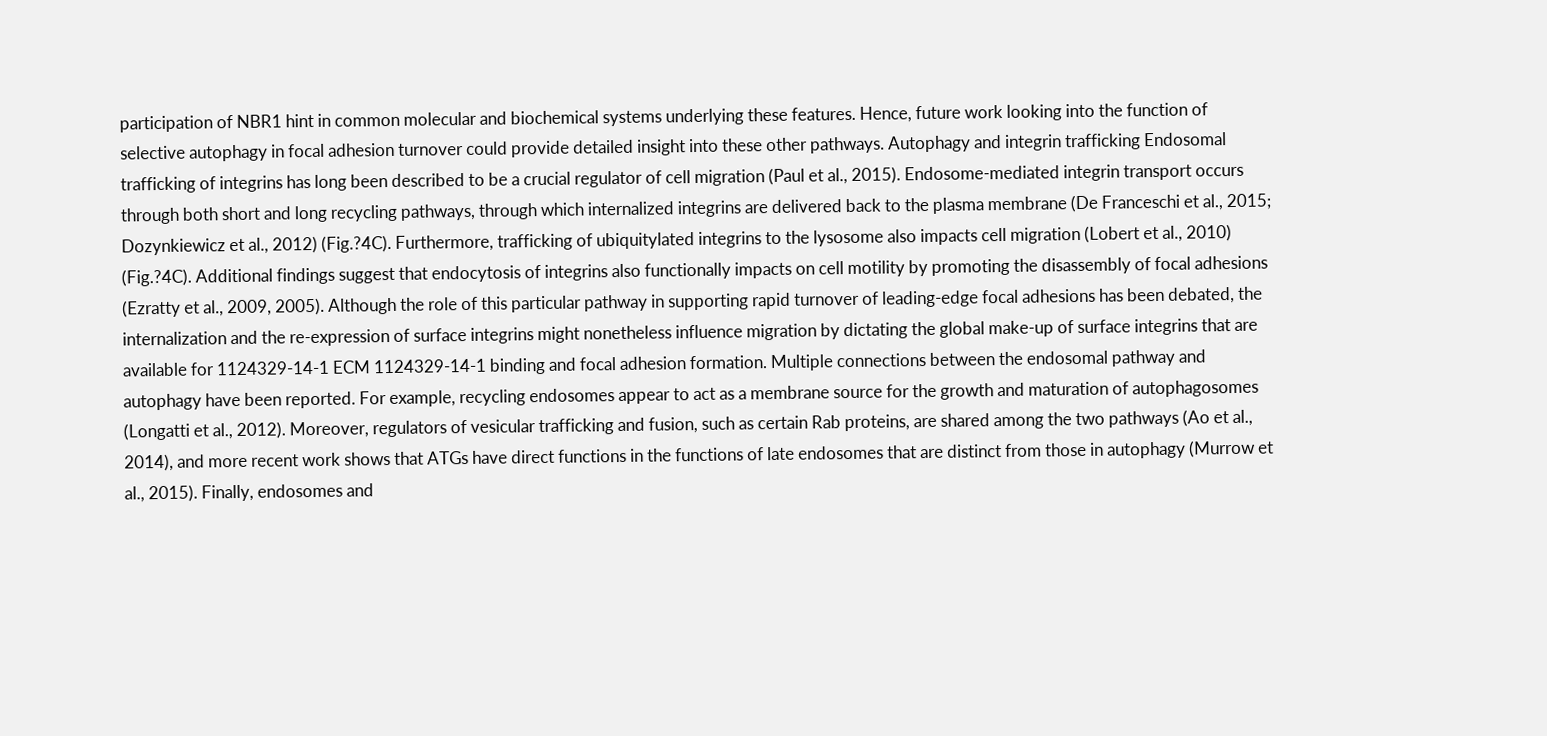participation of NBR1 hint in common molecular and biochemical systems underlying these features. Hence, future work looking into the function of selective autophagy in focal adhesion turnover could provide detailed insight into these other pathways. Autophagy and integrin trafficking Endosomal trafficking of integrins has long been described to be a crucial regulator of cell migration (Paul et al., 2015). Endosome-mediated integrin transport occurs through both short and long recycling pathways, through which internalized integrins are delivered back to the plasma membrane (De Franceschi et al., 2015; Dozynkiewicz et al., 2012) (Fig.?4C). Furthermore, trafficking of ubiquitylated integrins to the lysosome also impacts cell migration (Lobert et al., 2010) (Fig.?4C). Additional findings suggest that endocytosis of integrins also functionally impacts on cell motility by promoting the disassembly of focal adhesions (Ezratty et al., 2009, 2005). Although the role of this particular pathway in supporting rapid turnover of leading-edge focal adhesions has been debated, the internalization and the re-expression of surface integrins might nonetheless influence migration by dictating the global make-up of surface integrins that are available for 1124329-14-1 ECM 1124329-14-1 binding and focal adhesion formation. Multiple connections between the endosomal pathway and autophagy have been reported. For example, recycling endosomes appear to act as a membrane source for the growth and maturation of autophagosomes (Longatti et al., 2012). Moreover, regulators of vesicular trafficking and fusion, such as certain Rab proteins, are shared among the two pathways (Ao et al., 2014), and more recent work shows that ATGs have direct functions in the functions of late endosomes that are distinct from those in autophagy (Murrow et al., 2015). Finally, endosomes and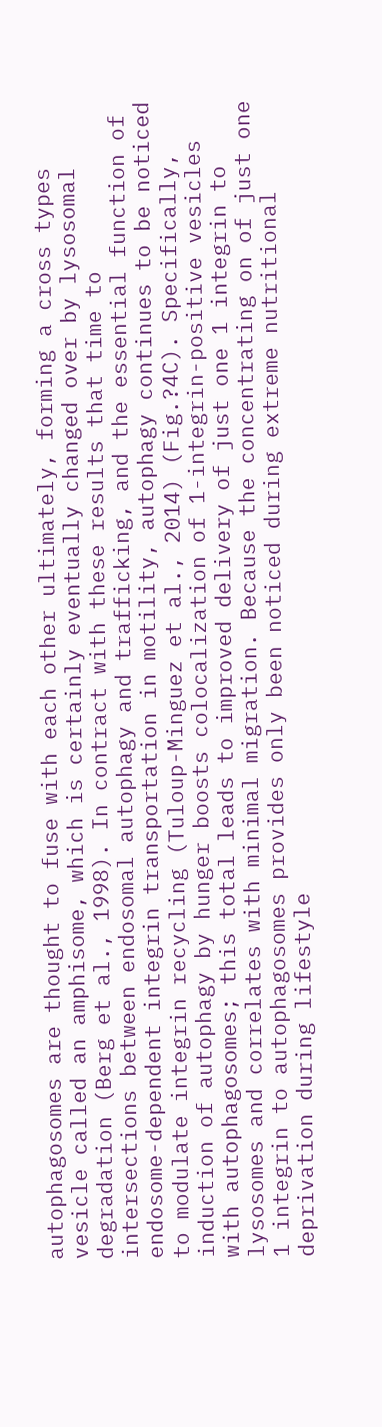autophagosomes are thought to fuse with each other ultimately, forming a cross types vesicle called an amphisome, which is certainly eventually changed over by lysosomal degradation (Berg et al., 1998). In contract with these results that time to intersections between endosomal autophagy and trafficking, and the essential function of endosome-dependent integrin transportation in motility, autophagy continues to be noticed to modulate integrin recycling (Tuloup-Minguez et al., 2014) (Fig.?4C). Specifically, induction of autophagy by hunger boosts colocalization of 1-integrin-positive vesicles with autophagosomes; this total leads to improved delivery of just one 1 integrin to lysosomes and correlates with minimal migration. Because the concentrating on of just one 1 integrin to autophagosomes provides only been noticed during extreme nutritional deprivation during lifestyle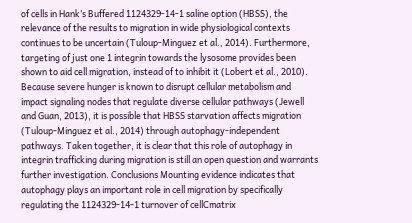of cells in Hank’s Buffered 1124329-14-1 saline option (HBSS), the relevance of the results to migration in wide physiological contexts continues to be uncertain (Tuloup-Minguez et al., 2014). Furthermore, targeting of just one 1 integrin towards the lysosome provides been shown to aid cell migration, instead of to inhibit it (Lobert et al., 2010). Because severe hunger is known to disrupt cellular metabolism and impact signaling nodes that regulate diverse cellular pathways (Jewell and Guan, 2013), it is possible that HBSS starvation affects migration (Tuloup-Minguez et al., 2014) through autophagy-independent pathways. Taken together, it is clear that this role of autophagy in integrin trafficking during migration is still an open question and warrants further investigation. Conclusions Mounting evidence indicates that autophagy plays an important role in cell migration by specifically regulating the 1124329-14-1 turnover of cellCmatrix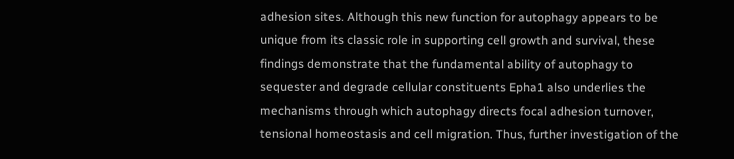adhesion sites. Although this new function for autophagy appears to be unique from its classic role in supporting cell growth and survival, these findings demonstrate that the fundamental ability of autophagy to sequester and degrade cellular constituents Epha1 also underlies the mechanisms through which autophagy directs focal adhesion turnover, tensional homeostasis and cell migration. Thus, further investigation of the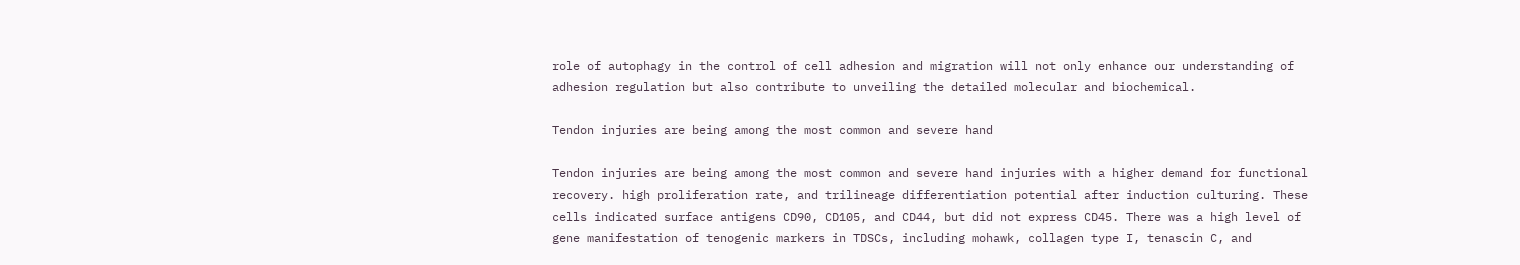role of autophagy in the control of cell adhesion and migration will not only enhance our understanding of adhesion regulation but also contribute to unveiling the detailed molecular and biochemical.

Tendon injuries are being among the most common and severe hand

Tendon injuries are being among the most common and severe hand injuries with a higher demand for functional recovery. high proliferation rate, and trilineage differentiation potential after induction culturing. These cells indicated surface antigens CD90, CD105, and CD44, but did not express CD45. There was a high level of gene manifestation of tenogenic markers in TDSCs, including mohawk, collagen type I, tenascin C, and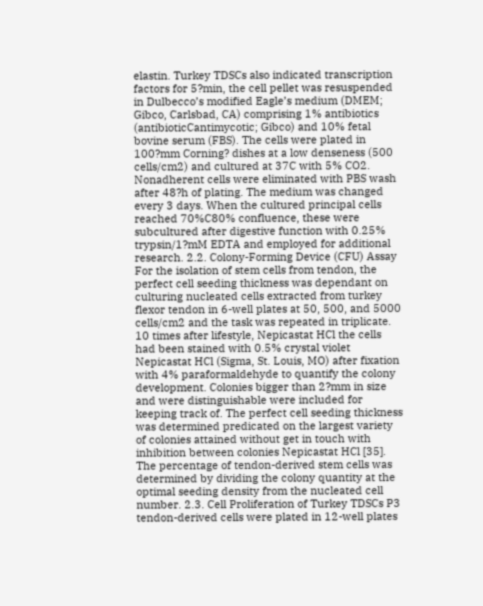elastin. Turkey TDSCs also indicated transcription factors for 5?min, the cell pellet was resuspended in Dulbecco’s modified Eagle’s medium (DMEM; Gibco, Carlsbad, CA) comprising 1% antibiotics (antibioticCantimycotic; Gibco) and 10% fetal bovine serum (FBS). The cells were plated in 100?mm Corning? dishes at a low denseness (500 cells/cm2) and cultured at 37C with 5% CO2. Nonadherent cells were eliminated with PBS wash after 48?h of plating. The medium was changed every 3 days. When the cultured principal cells reached 70%C80% confluence, these were subcultured after digestive function with 0.25% trypsin/1?mM EDTA and employed for additional research. 2.2. Colony-Forming Device (CFU) Assay For the isolation of stem cells from tendon, the perfect cell seeding thickness was dependant on culturing nucleated cells extracted from turkey flexor tendon in 6-well plates at 50, 500, and 5000 cells/cm2 and the task was repeated in triplicate. 10 times after lifestyle, Nepicastat HCl the cells had been stained with 0.5% crystal violet Nepicastat HCl (Sigma, St. Louis, MO) after fixation with 4% paraformaldehyde to quantify the colony development. Colonies bigger than 2?mm in size and were distinguishable were included for keeping track of. The perfect cell seeding thickness was determined predicated on the largest variety of colonies attained without get in touch with inhibition between colonies Nepicastat HCl [35]. The percentage of tendon-derived stem cells was determined by dividing the colony quantity at the optimal seeding density from the nucleated cell number. 2.3. Cell Proliferation of Turkey TDSCs P3 tendon-derived cells were plated in 12-well plates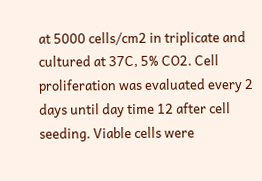at 5000 cells/cm2 in triplicate and cultured at 37C, 5% CO2. Cell proliferation was evaluated every 2 days until day time 12 after cell seeding. Viable cells were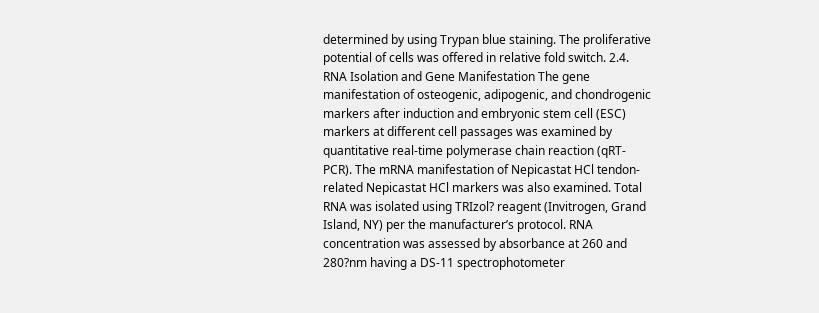determined by using Trypan blue staining. The proliferative potential of cells was offered in relative fold switch. 2.4. RNA Isolation and Gene Manifestation The gene manifestation of osteogenic, adipogenic, and chondrogenic markers after induction and embryonic stem cell (ESC) markers at different cell passages was examined by quantitative real-time polymerase chain reaction (qRT-PCR). The mRNA manifestation of Nepicastat HCl tendon-related Nepicastat HCl markers was also examined. Total RNA was isolated using TRIzol? reagent (Invitrogen, Grand Island, NY) per the manufacturer’s protocol. RNA concentration was assessed by absorbance at 260 and 280?nm having a DS-11 spectrophotometer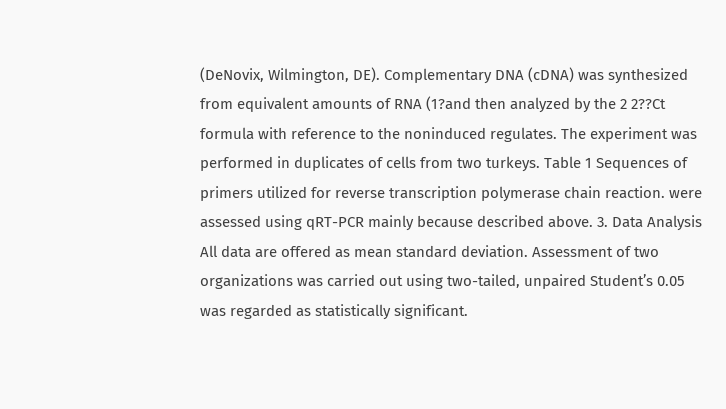(DeNovix, Wilmington, DE). Complementary DNA (cDNA) was synthesized from equivalent amounts of RNA (1?and then analyzed by the 2 2??Ct formula with reference to the noninduced regulates. The experiment was performed in duplicates of cells from two turkeys. Table 1 Sequences of primers utilized for reverse transcription polymerase chain reaction. were assessed using qRT-PCR mainly because described above. 3. Data Analysis All data are offered as mean standard deviation. Assessment of two organizations was carried out using two-tailed, unpaired Student’s 0.05 was regarded as statistically significant.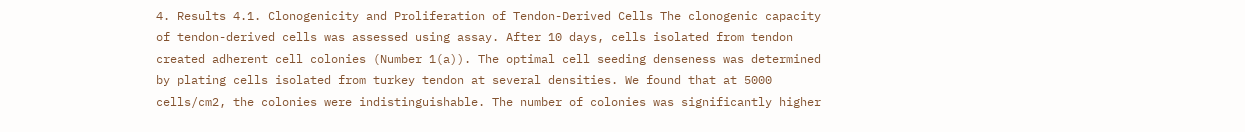4. Results 4.1. Clonogenicity and Proliferation of Tendon-Derived Cells The clonogenic capacity of tendon-derived cells was assessed using assay. After 10 days, cells isolated from tendon created adherent cell colonies (Number 1(a)). The optimal cell seeding denseness was determined by plating cells isolated from turkey tendon at several densities. We found that at 5000 cells/cm2, the colonies were indistinguishable. The number of colonies was significantly higher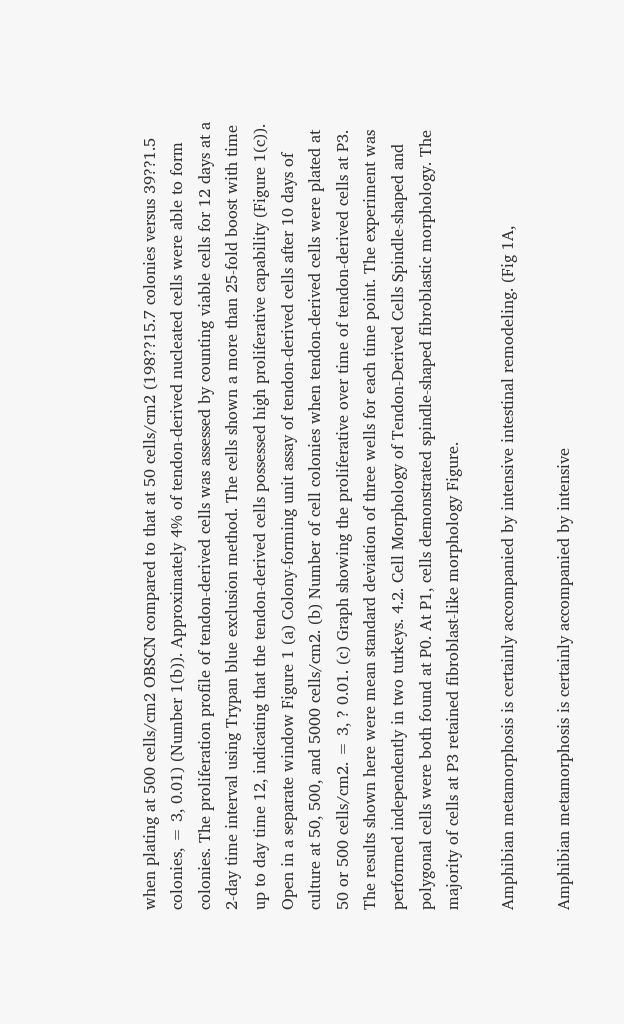when plating at 500 cells/cm2 OBSCN compared to that at 50 cells/cm2 (198??15.7 colonies versus 39??1.5 colonies, = 3, 0.01) (Number 1(b)). Approximately 4% of tendon-derived nucleated cells were able to form colonies. The proliferation profile of tendon-derived cells was assessed by counting viable cells for 12 days at a 2-day time interval using Trypan blue exclusion method. The cells shown a more than 25-fold boost with time up to day time 12, indicating that the tendon-derived cells possessed high proliferative capability (Figure 1(c)). Open in a separate window Figure 1 (a) Colony-forming unit assay of tendon-derived cells after 10 days of culture at 50, 500, and 5000 cells/cm2. (b) Number of cell colonies when tendon-derived cells were plated at 50 or 500 cells/cm2. = 3, ? 0.01. (c) Graph showing the proliferative over time of tendon-derived cells at P3. The results shown here were mean standard deviation of three wells for each time point. The experiment was performed independently in two turkeys. 4.2. Cell Morphology of Tendon-Derived Cells Spindle-shaped and polygonal cells were both found at P0. At P1, cells demonstrated spindle-shaped fibroblastic morphology. The majority of cells at P3 retained fibroblast-like morphology Figure.

Amphibian metamorphosis is certainly accompanied by intensive intestinal remodeling. (Fig 1A,

Amphibian metamorphosis is certainly accompanied by intensive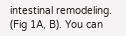intestinal remodeling. (Fig 1A, B). You can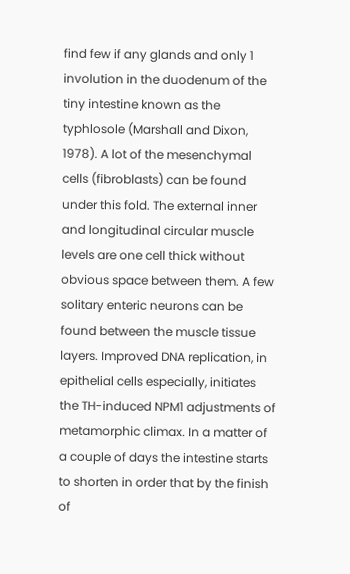find few if any glands and only 1 involution in the duodenum of the tiny intestine known as the typhlosole (Marshall and Dixon, 1978). A lot of the mesenchymal cells (fibroblasts) can be found under this fold. The external inner and longitudinal circular muscle levels are one cell thick without obvious space between them. A few solitary enteric neurons can be found between the muscle tissue layers. Improved DNA replication, in epithelial cells especially, initiates the TH-induced NPM1 adjustments of metamorphic climax. In a matter of a couple of days the intestine starts to shorten in order that by the finish of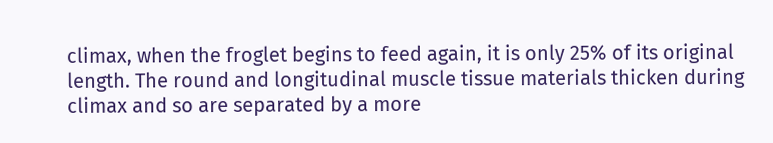climax, when the froglet begins to feed again, it is only 25% of its original length. The round and longitudinal muscle tissue materials thicken during climax and so are separated by a more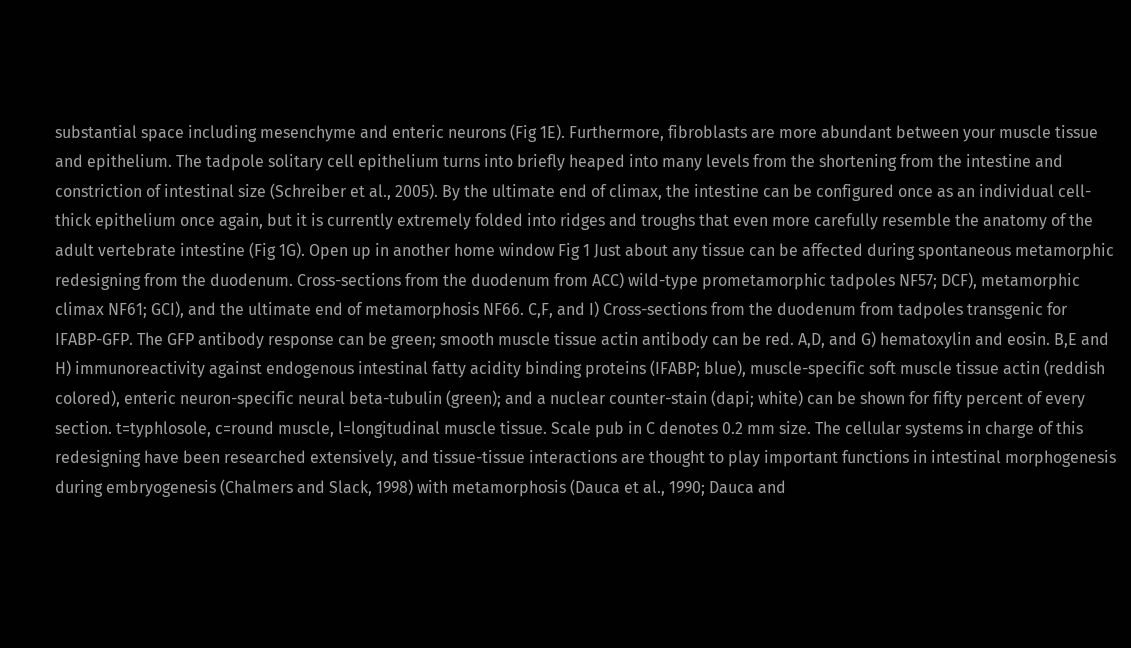substantial space including mesenchyme and enteric neurons (Fig 1E). Furthermore, fibroblasts are more abundant between your muscle tissue and epithelium. The tadpole solitary cell epithelium turns into briefly heaped into many levels from the shortening from the intestine and constriction of intestinal size (Schreiber et al., 2005). By the ultimate end of climax, the intestine can be configured once as an individual cell-thick epithelium once again, but it is currently extremely folded into ridges and troughs that even more carefully resemble the anatomy of the adult vertebrate intestine (Fig 1G). Open up in another home window Fig 1 Just about any tissue can be affected during spontaneous metamorphic redesigning from the duodenum. Cross-sections from the duodenum from ACC) wild-type prometamorphic tadpoles NF57; DCF), metamorphic climax NF61; GCI), and the ultimate end of metamorphosis NF66. C,F, and I) Cross-sections from the duodenum from tadpoles transgenic for IFABP-GFP. The GFP antibody response can be green; smooth muscle tissue actin antibody can be red. A,D, and G) hematoxylin and eosin. B,E and H) immunoreactivity against endogenous intestinal fatty acidity binding proteins (IFABP; blue), muscle-specific soft muscle tissue actin (reddish colored), enteric neuron-specific neural beta-tubulin (green); and a nuclear counter-stain (dapi; white) can be shown for fifty percent of every section. t=typhlosole, c=round muscle, l=longitudinal muscle tissue. Scale pub in C denotes 0.2 mm size. The cellular systems in charge of this redesigning have been researched extensively, and tissue-tissue interactions are thought to play important functions in intestinal morphogenesis during embryogenesis (Chalmers and Slack, 1998) with metamorphosis (Dauca et al., 1990; Dauca and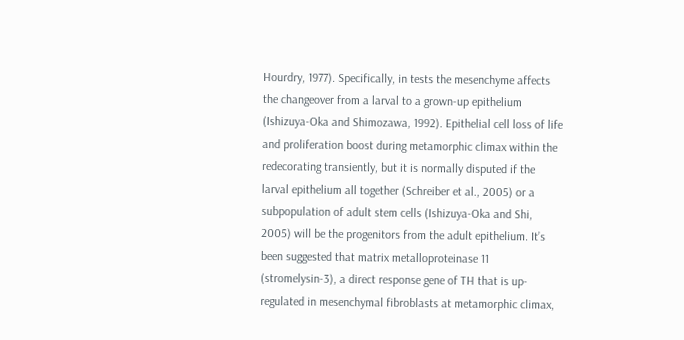Hourdry, 1977). Specifically, in tests the mesenchyme affects the changeover from a larval to a grown-up epithelium (Ishizuya-Oka and Shimozawa, 1992). Epithelial cell loss of life and proliferation boost during metamorphic climax within the redecorating transiently, but it is normally disputed if the larval epithelium all together (Schreiber et al., 2005) or a subpopulation of adult stem cells (Ishizuya-Oka and Shi, 2005) will be the progenitors from the adult epithelium. It’s been suggested that matrix metalloproteinase 11 (stromelysin-3), a direct response gene of TH that is up-regulated in mesenchymal fibroblasts at metamorphic climax,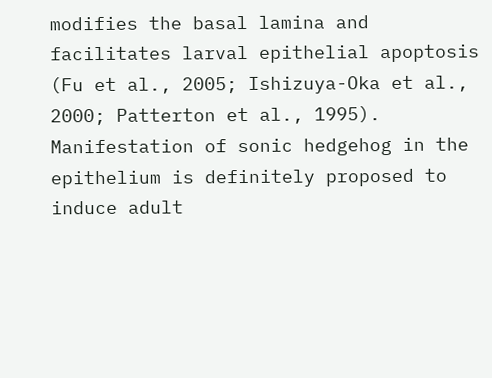modifies the basal lamina and facilitates larval epithelial apoptosis (Fu et al., 2005; Ishizuya-Oka et al., 2000; Patterton et al., 1995). Manifestation of sonic hedgehog in the epithelium is definitely proposed to induce adult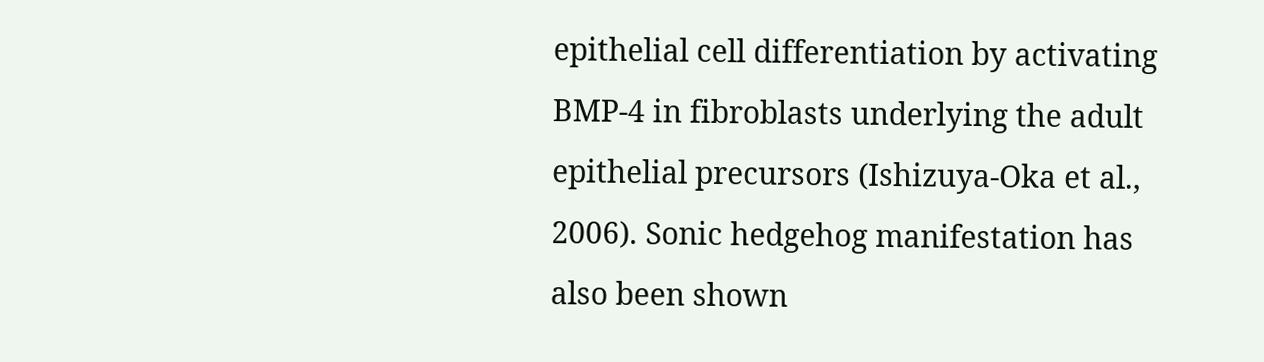epithelial cell differentiation by activating BMP-4 in fibroblasts underlying the adult epithelial precursors (Ishizuya-Oka et al., 2006). Sonic hedgehog manifestation has also been shown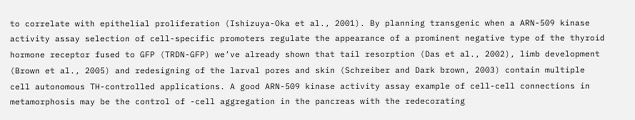to correlate with epithelial proliferation (Ishizuya-Oka et al., 2001). By planning transgenic when a ARN-509 kinase activity assay selection of cell-specific promoters regulate the appearance of a prominent negative type of the thyroid hormone receptor fused to GFP (TRDN-GFP) we’ve already shown that tail resorption (Das et al., 2002), limb development (Brown et al., 2005) and redesigning of the larval pores and skin (Schreiber and Dark brown, 2003) contain multiple cell autonomous TH-controlled applications. A good ARN-509 kinase activity assay example of cell-cell connections in metamorphosis may be the control of -cell aggregation in the pancreas with the redecorating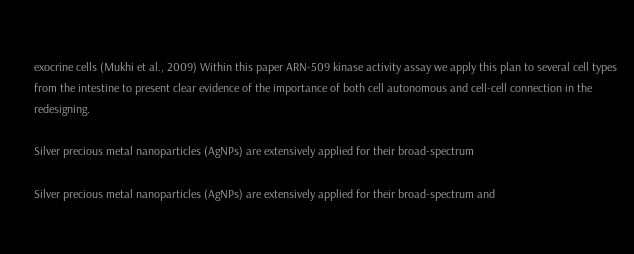exocrine cells (Mukhi et al., 2009) Within this paper ARN-509 kinase activity assay we apply this plan to several cell types from the intestine to present clear evidence of the importance of both cell autonomous and cell-cell connection in the redesigning.

Silver precious metal nanoparticles (AgNPs) are extensively applied for their broad-spectrum

Silver precious metal nanoparticles (AgNPs) are extensively applied for their broad-spectrum and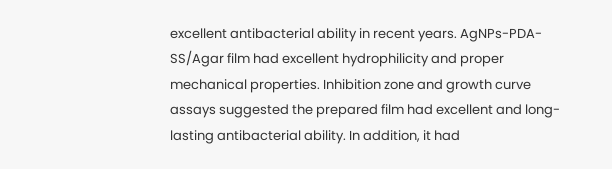excellent antibacterial ability in recent years. AgNPs-PDA-SS/Agar film had excellent hydrophilicity and proper mechanical properties. Inhibition zone and growth curve assays suggested the prepared film had excellent and long-lasting antibacterial ability. In addition, it had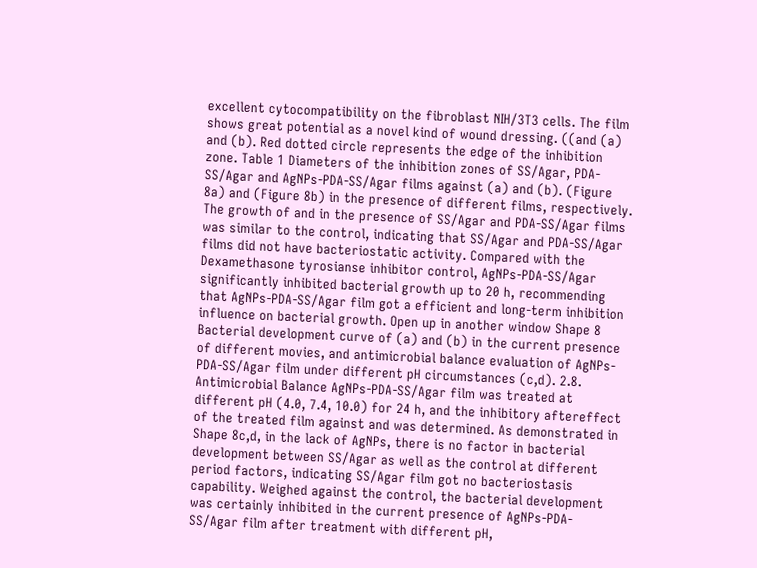excellent cytocompatibility on the fibroblast NIH/3T3 cells. The film shows great potential as a novel kind of wound dressing. ((and (a) and (b). Red dotted circle represents the edge of the inhibition zone. Table 1 Diameters of the inhibition zones of SS/Agar, PDA-SS/Agar and AgNPs-PDA-SS/Agar films against (a) and (b). (Figure 8a) and (Figure 8b) in the presence of different films, respectively. The growth of and in the presence of SS/Agar and PDA-SS/Agar films was similar to the control, indicating that SS/Agar and PDA-SS/Agar films did not have bacteriostatic activity. Compared with the Dexamethasone tyrosianse inhibitor control, AgNPs-PDA-SS/Agar significantly inhibited bacterial growth up to 20 h, recommending that AgNPs-PDA-SS/Agar film got a efficient and long-term inhibition influence on bacterial growth. Open up in another window Shape 8 Bacterial development curve of (a) and (b) in the current presence of different movies, and antimicrobial balance evaluation of AgNPs-PDA-SS/Agar film under different pH circumstances (c,d). 2.8. Antimicrobial Balance AgNPs-PDA-SS/Agar film was treated at different pH (4.0, 7.4, 10.0) for 24 h, and the inhibitory aftereffect of the treated film against and was determined. As demonstrated in Shape 8c,d, in the lack of AgNPs, there is no factor in bacterial development between SS/Agar as well as the control at different period factors, indicating SS/Agar film got no bacteriostasis capability. Weighed against the control, the bacterial development was certainly inhibited in the current presence of AgNPs-PDA-SS/Agar film after treatment with different pH,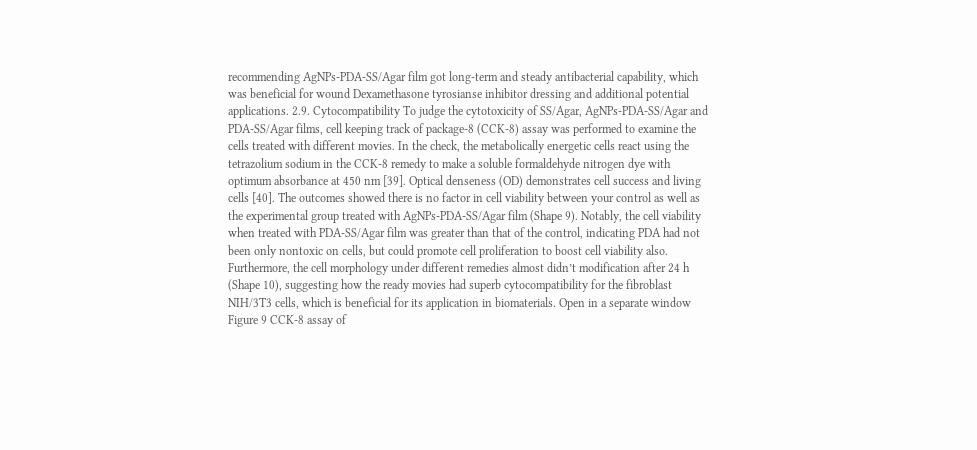recommending AgNPs-PDA-SS/Agar film got long-term and steady antibacterial capability, which was beneficial for wound Dexamethasone tyrosianse inhibitor dressing and additional potential applications. 2.9. Cytocompatibility To judge the cytotoxicity of SS/Agar, AgNPs-PDA-SS/Agar and PDA-SS/Agar films, cell keeping track of package-8 (CCK-8) assay was performed to examine the cells treated with different movies. In the check, the metabolically energetic cells react using the tetrazolium sodium in the CCK-8 remedy to make a soluble formaldehyde nitrogen dye with optimum absorbance at 450 nm [39]. Optical denseness (OD) demonstrates cell success and living cells [40]. The outcomes showed there is no factor in cell viability between your control as well as the experimental group treated with AgNPs-PDA-SS/Agar film (Shape 9). Notably, the cell viability when treated with PDA-SS/Agar film was greater than that of the control, indicating PDA had not been only nontoxic on cells, but could promote cell proliferation to boost cell viability also. Furthermore, the cell morphology under different remedies almost didn’t modification after 24 h (Shape 10), suggesting how the ready movies had superb cytocompatibility for the fibroblast NIH/3T3 cells, which is beneficial for its application in biomaterials. Open in a separate window Figure 9 CCK-8 assay of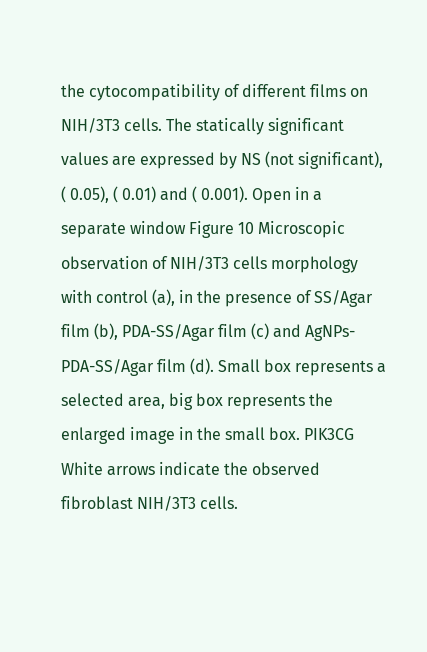the cytocompatibility of different films on NIH/3T3 cells. The statically significant values are expressed by NS (not significant), ( 0.05), ( 0.01) and ( 0.001). Open in a separate window Figure 10 Microscopic observation of NIH/3T3 cells morphology with control (a), in the presence of SS/Agar film (b), PDA-SS/Agar film (c) and AgNPs-PDA-SS/Agar film (d). Small box represents a selected area, big box represents the enlarged image in the small box. PIK3CG White arrows indicate the observed fibroblast NIH/3T3 cells.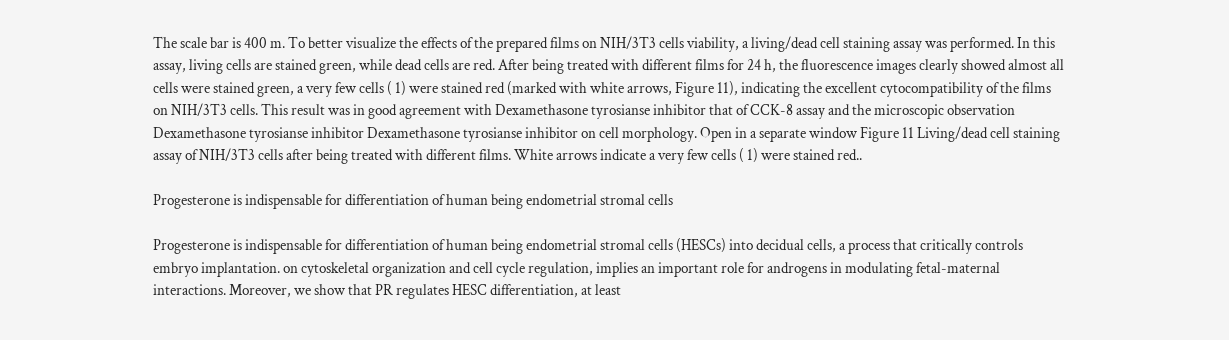The scale bar is 400 m. To better visualize the effects of the prepared films on NIH/3T3 cells viability, a living/dead cell staining assay was performed. In this assay, living cells are stained green, while dead cells are red. After being treated with different films for 24 h, the fluorescence images clearly showed almost all cells were stained green, a very few cells ( 1) were stained red (marked with white arrows, Figure 11), indicating the excellent cytocompatibility of the films on NIH/3T3 cells. This result was in good agreement with Dexamethasone tyrosianse inhibitor that of CCK-8 assay and the microscopic observation Dexamethasone tyrosianse inhibitor Dexamethasone tyrosianse inhibitor on cell morphology. Open in a separate window Figure 11 Living/dead cell staining assay of NIH/3T3 cells after being treated with different films. White arrows indicate a very few cells ( 1) were stained red..

Progesterone is indispensable for differentiation of human being endometrial stromal cells

Progesterone is indispensable for differentiation of human being endometrial stromal cells (HESCs) into decidual cells, a process that critically controls embryo implantation. on cytoskeletal organization and cell cycle regulation, implies an important role for androgens in modulating fetal-maternal interactions. Moreover, we show that PR regulates HESC differentiation, at least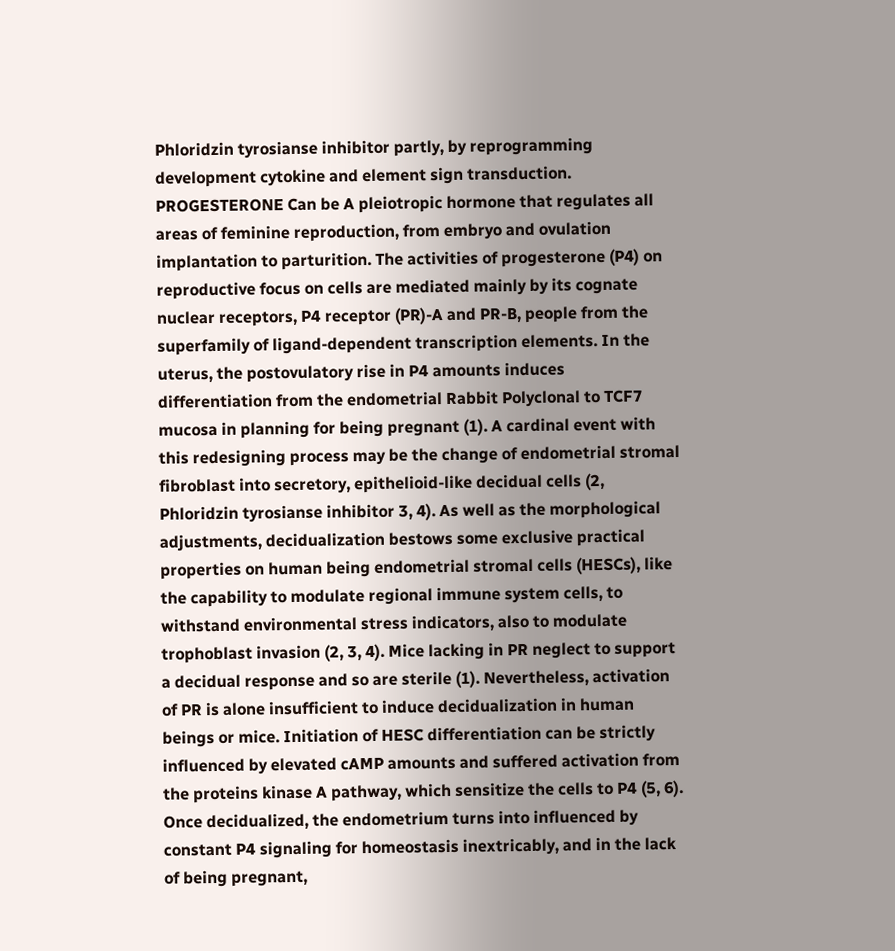Phloridzin tyrosianse inhibitor partly, by reprogramming development cytokine and element sign transduction. PROGESTERONE Can be A pleiotropic hormone that regulates all areas of feminine reproduction, from embryo and ovulation implantation to parturition. The activities of progesterone (P4) on reproductive focus on cells are mediated mainly by its cognate nuclear receptors, P4 receptor (PR)-A and PR-B, people from the superfamily of ligand-dependent transcription elements. In the uterus, the postovulatory rise in P4 amounts induces differentiation from the endometrial Rabbit Polyclonal to TCF7 mucosa in planning for being pregnant (1). A cardinal event with this redesigning process may be the change of endometrial stromal fibroblast into secretory, epithelioid-like decidual cells (2, Phloridzin tyrosianse inhibitor 3, 4). As well as the morphological adjustments, decidualization bestows some exclusive practical properties on human being endometrial stromal cells (HESCs), like the capability to modulate regional immune system cells, to withstand environmental stress indicators, also to modulate trophoblast invasion (2, 3, 4). Mice lacking in PR neglect to support a decidual response and so are sterile (1). Nevertheless, activation of PR is alone insufficient to induce decidualization in human beings or mice. Initiation of HESC differentiation can be strictly influenced by elevated cAMP amounts and suffered activation from the proteins kinase A pathway, which sensitize the cells to P4 (5, 6). Once decidualized, the endometrium turns into influenced by constant P4 signaling for homeostasis inextricably, and in the lack of being pregnant,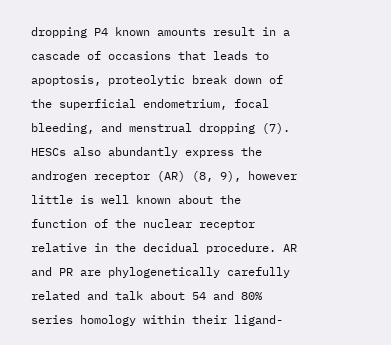dropping P4 known amounts result in a cascade of occasions that leads to apoptosis, proteolytic break down of the superficial endometrium, focal bleeding, and menstrual dropping (7). HESCs also abundantly express the androgen receptor (AR) (8, 9), however little is well known about the function of the nuclear receptor relative in the decidual procedure. AR and PR are phylogenetically carefully related and talk about 54 and 80% series homology within their ligand-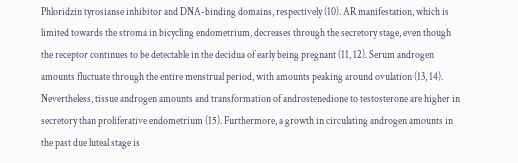Phloridzin tyrosianse inhibitor and DNA-binding domains, respectively (10). AR manifestation, which is limited towards the stroma in bicycling endometrium, decreases through the secretory stage, even though the receptor continues to be detectable in the decidua of early being pregnant (11, 12). Serum androgen amounts fluctuate through the entire menstrual period, with amounts peaking around ovulation (13, 14). Nevertheless, tissue androgen amounts and transformation of androstenedione to testosterone are higher in secretory than proliferative endometrium (15). Furthermore, a growth in circulating androgen amounts in the past due luteal stage is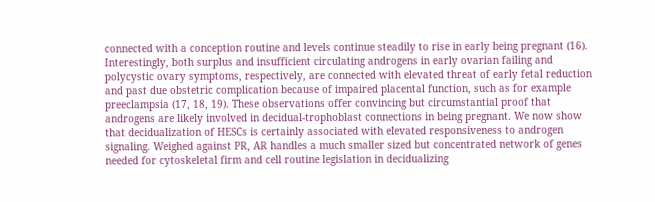connected with a conception routine and levels continue steadily to rise in early being pregnant (16). Interestingly, both surplus and insufficient circulating androgens in early ovarian failing and polycystic ovary symptoms, respectively, are connected with elevated threat of early fetal reduction and past due obstetric complication because of impaired placental function, such as for example preeclampsia (17, 18, 19). These observations offer convincing but circumstantial proof that androgens are likely involved in decidual-trophoblast connections in being pregnant. We now show that decidualization of HESCs is certainly associated with elevated responsiveness to androgen signaling. Weighed against PR, AR handles a much smaller sized but concentrated network of genes needed for cytoskeletal firm and cell routine legislation in decidualizing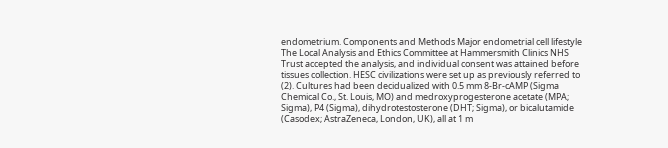endometrium. Components and Methods Major endometrial cell lifestyle The Local Analysis and Ethics Committee at Hammersmith Clinics NHS Trust accepted the analysis, and individual consent was attained before tissues collection. HESC civilizations were set up as previously referred to (2). Cultures had been decidualized with 0.5 mm 8-Br-cAMP (Sigma Chemical Co., St. Louis, MO) and medroxyprogesterone acetate (MPA; Sigma), P4 (Sigma), dihydrotestosterone (DHT; Sigma), or bicalutamide (Casodex; AstraZeneca, London, UK), all at 1 m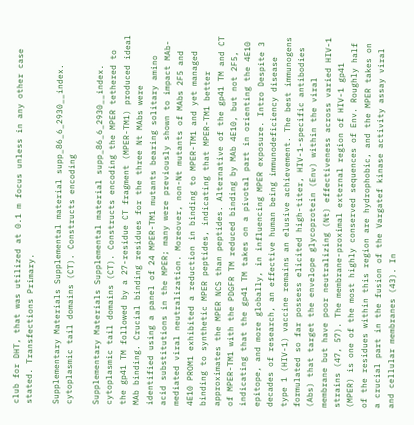club for DHT, that was utilized at 0.1 m focus unless in any other case stated. Transfections Primary.

Supplementary Materials Supplemental material supp_86_6_2930__index. cytoplasmic tail domains (CT). Constructs encoding

Supplementary Materials Supplemental material supp_86_6_2930__index. cytoplasmic tail domains (CT). Constructs encoding the MPER tethered to the gp41 TM followed by a 27-residue CT fragment (MPER-TM1) produced ideal MAb binding. Crucial binding residues for the three Nt MAbs were identified using a panel of 24 MPER-TM1 mutants bearing solitary amino acid substitutions in the MPER; many were previously shown to impact MAb-mediated viral neutralization. Moreover, non-Nt mutants of MAbs 2F5 and 4E10 PROM1 exhibited a reduction in binding to MPER-TM1 and yet managed binding to synthetic MPER peptides, indicating that MPER-TM1 better approximates the MPER NCS than peptides. Alternative of the gp41 TM and CT of MPER-TM1 with the PDGFR TM reduced binding by MAb 4E10, but not 2F5, indicating that the gp41 TM takes on a pivotal part in orienting the 4E10 epitope, and more globally, in influencing MPER exposure. Intro Despite 3 decades of research, an effective human being immunodeficiency disease type 1 (HIV-1) vaccine remains an elusive achievement. The best immunogens formulated so far possess elicited high-titer, HIV-1-specific antibodies (Abs) that target the envelope glycoprotein (Env) within the viral membrane but have poor neutralizing (Nt) effectiveness across varied HIV-1 strains (47, 57). The membrane-proximal external region of HIV-1 gp41 (MPER) is one of the most highly conserved sequences of Env. Roughly half of the residues within this region are hydrophobic, and the MPER takes on a crucial part in the fusion of the Vargatef kinase activity assay viral and cellular membranes (43). In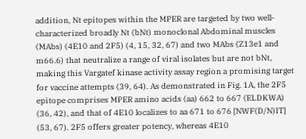addition, Nt epitopes within the MPER are targeted by two well-characterized broadly Nt (bNt) monoclonal Abdominal muscles (MAbs) (4E10 and 2F5) (4, 15, 32, 67) and two MAbs (Z13e1 and m66.6) that neutralize a range of viral isolates but are not bNt, making this Vargatef kinase activity assay region a promising target for vaccine attempts (39, 64). As demonstrated in Fig. 1A, the 2F5 epitope comprises MPER amino acids (aa) 662 to 667 (ELDKWA) (36, 42), and that of 4E10 localizes to aa 671 to 676 [NWF(D/N)IT] (53, 67). 2F5 offers greater potency, whereas 4E10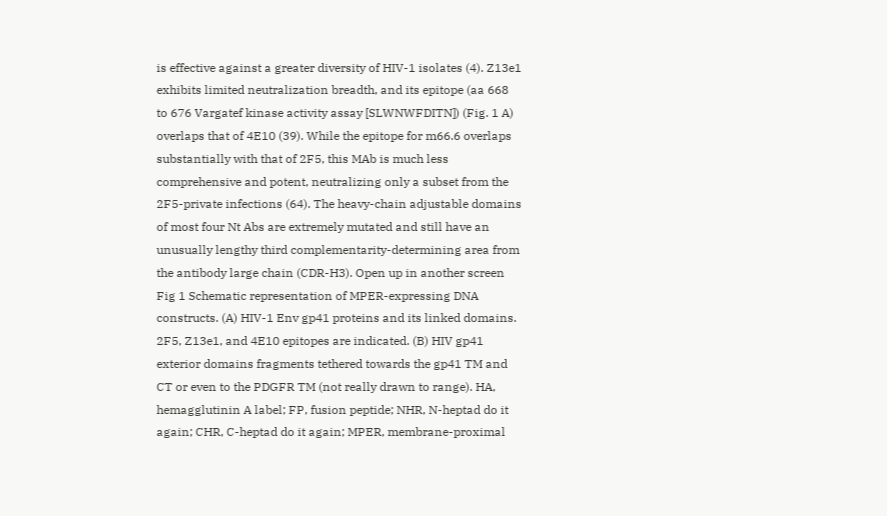is effective against a greater diversity of HIV-1 isolates (4). Z13e1 exhibits limited neutralization breadth, and its epitope (aa 668 to 676 Vargatef kinase activity assay [SLWNWFDITN]) (Fig. 1 A) overlaps that of 4E10 (39). While the epitope for m66.6 overlaps substantially with that of 2F5, this MAb is much less comprehensive and potent, neutralizing only a subset from the 2F5-private infections (64). The heavy-chain adjustable domains of most four Nt Abs are extremely mutated and still have an unusually lengthy third complementarity-determining area from the antibody large chain (CDR-H3). Open up in another screen Fig 1 Schematic representation of MPER-expressing DNA constructs. (A) HIV-1 Env gp41 proteins and its linked domains. 2F5, Z13e1, and 4E10 epitopes are indicated. (B) HIV gp41 exterior domains fragments tethered towards the gp41 TM and CT or even to the PDGFR TM (not really drawn to range). HA, hemagglutinin A label; FP, fusion peptide; NHR, N-heptad do it again; CHR, C-heptad do it again; MPER, membrane-proximal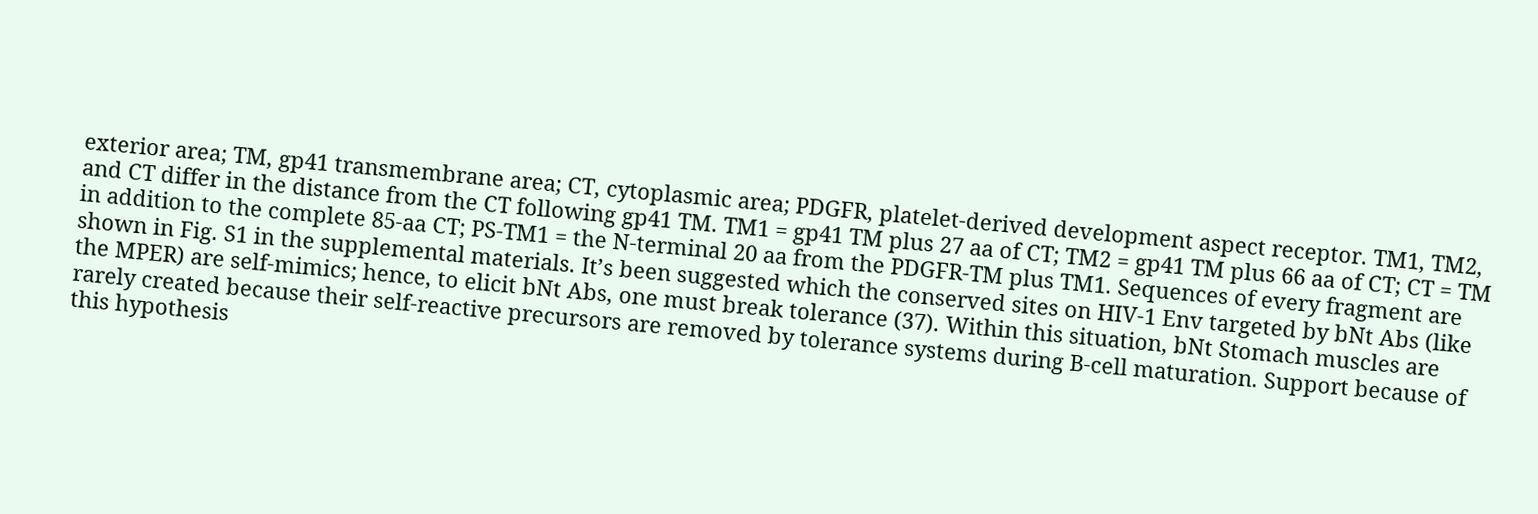exterior area; TM, gp41 transmembrane area; CT, cytoplasmic area; PDGFR, platelet-derived development aspect receptor. TM1, TM2, and CT differ in the distance from the CT following gp41 TM. TM1 = gp41 TM plus 27 aa of CT; TM2 = gp41 TM plus 66 aa of CT; CT = TM in addition to the complete 85-aa CT; PS-TM1 = the N-terminal 20 aa from the PDGFR-TM plus TM1. Sequences of every fragment are shown in Fig. S1 in the supplemental materials. It’s been suggested which the conserved sites on HIV-1 Env targeted by bNt Abs (like the MPER) are self-mimics; hence, to elicit bNt Abs, one must break tolerance (37). Within this situation, bNt Stomach muscles are rarely created because their self-reactive precursors are removed by tolerance systems during B-cell maturation. Support because of this hypothesis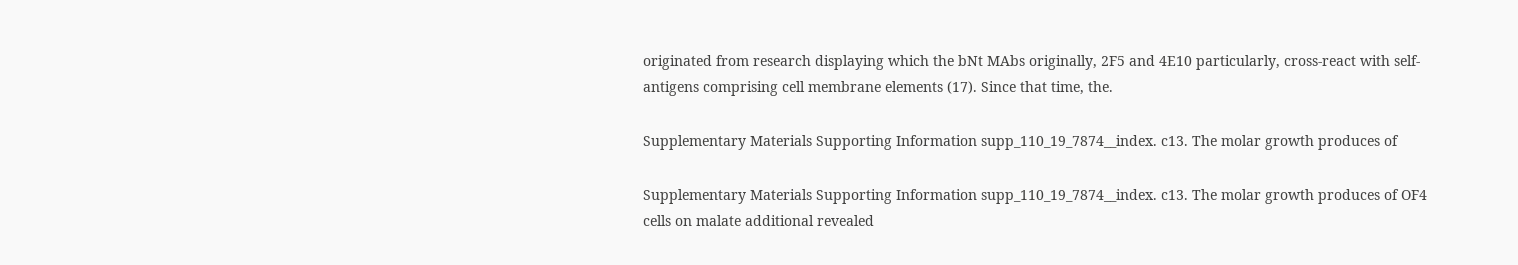originated from research displaying which the bNt MAbs originally, 2F5 and 4E10 particularly, cross-react with self-antigens comprising cell membrane elements (17). Since that time, the.

Supplementary Materials Supporting Information supp_110_19_7874__index. c13. The molar growth produces of

Supplementary Materials Supporting Information supp_110_19_7874__index. c13. The molar growth produces of OF4 cells on malate additional revealed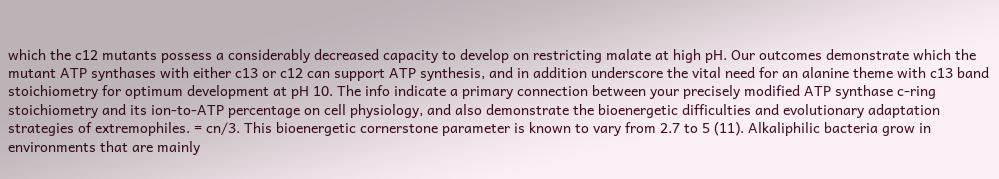which the c12 mutants possess a considerably decreased capacity to develop on restricting malate at high pH. Our outcomes demonstrate which the mutant ATP synthases with either c13 or c12 can support ATP synthesis, and in addition underscore the vital need for an alanine theme with c13 band stoichiometry for optimum development at pH 10. The info indicate a primary connection between your precisely modified ATP synthase c-ring stoichiometry and its ion-to-ATP percentage on cell physiology, and also demonstrate the bioenergetic difficulties and evolutionary adaptation strategies of extremophiles. = cn/3. This bioenergetic cornerstone parameter is known to vary from 2.7 to 5 (11). Alkaliphilic bacteria grow in environments that are mainly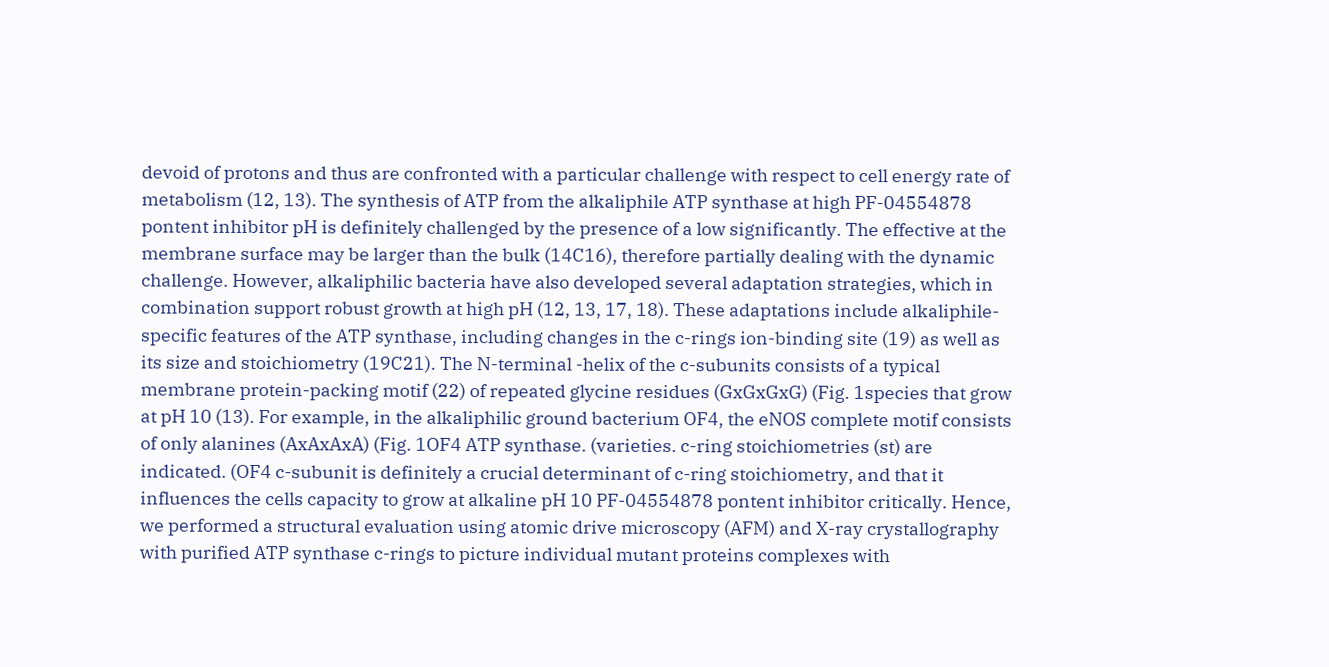devoid of protons and thus are confronted with a particular challenge with respect to cell energy rate of metabolism (12, 13). The synthesis of ATP from the alkaliphile ATP synthase at high PF-04554878 pontent inhibitor pH is definitely challenged by the presence of a low significantly. The effective at the membrane surface may be larger than the bulk (14C16), therefore partially dealing with the dynamic challenge. However, alkaliphilic bacteria have also developed several adaptation strategies, which in combination support robust growth at high pH (12, 13, 17, 18). These adaptations include alkaliphile-specific features of the ATP synthase, including changes in the c-rings ion-binding site (19) as well as its size and stoichiometry (19C21). The N-terminal -helix of the c-subunits consists of a typical membrane protein-packing motif (22) of repeated glycine residues (GxGxGxG) (Fig. 1species that grow at pH 10 (13). For example, in the alkaliphilic ground bacterium OF4, the eNOS complete motif consists of only alanines (AxAxAxA) (Fig. 1OF4 ATP synthase. (varieties. c-ring stoichiometries (st) are indicated. (OF4 c-subunit is definitely a crucial determinant of c-ring stoichiometry, and that it influences the cells capacity to grow at alkaline pH 10 PF-04554878 pontent inhibitor critically. Hence, we performed a structural evaluation using atomic drive microscopy (AFM) and X-ray crystallography with purified ATP synthase c-rings to picture individual mutant proteins complexes with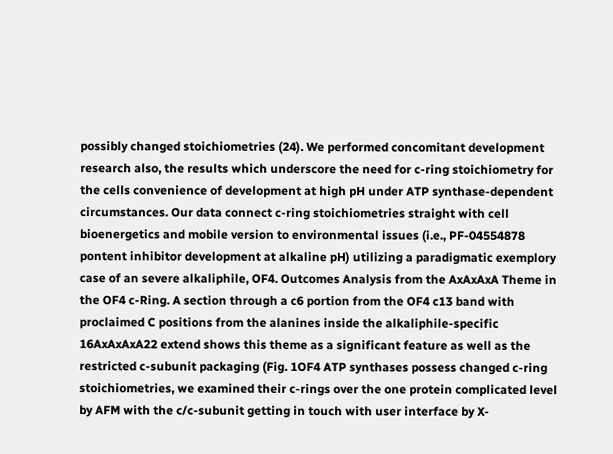possibly changed stoichiometries (24). We performed concomitant development research also, the results which underscore the need for c-ring stoichiometry for the cells convenience of development at high pH under ATP synthase-dependent circumstances. Our data connect c-ring stoichiometries straight with cell bioenergetics and mobile version to environmental issues (i.e., PF-04554878 pontent inhibitor development at alkaline pH) utilizing a paradigmatic exemplory case of an severe alkaliphile, OF4. Outcomes Analysis from the AxAxAxA Theme in the OF4 c-Ring. A section through a c6 portion from the OF4 c13 band with proclaimed C positions from the alanines inside the alkaliphile-specific 16AxAxAxA22 extend shows this theme as a significant feature as well as the restricted c-subunit packaging (Fig. 1OF4 ATP synthases possess changed c-ring stoichiometries, we examined their c-rings over the one protein complicated level by AFM with the c/c-subunit getting in touch with user interface by X-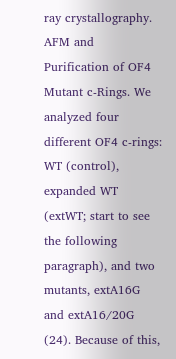ray crystallography. AFM and Purification of OF4 Mutant c-Rings. We analyzed four different OF4 c-rings: WT (control), expanded WT (extWT; start to see the following paragraph), and two mutants, extA16G and extA16/20G (24). Because of this,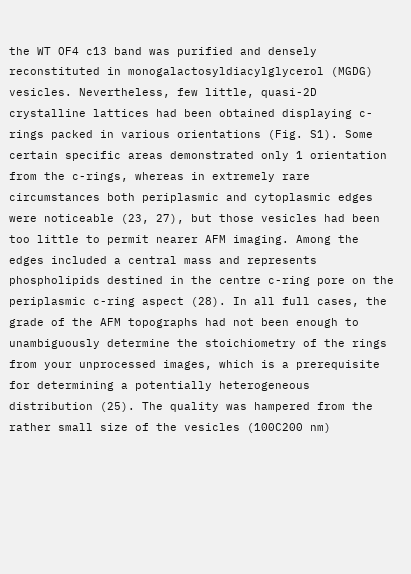the WT OF4 c13 band was purified and densely reconstituted in monogalactosyldiacylglycerol (MGDG) vesicles. Nevertheless, few little, quasi-2D crystalline lattices had been obtained displaying c-rings packed in various orientations (Fig. S1). Some certain specific areas demonstrated only 1 orientation from the c-rings, whereas in extremely rare circumstances both periplasmic and cytoplasmic edges were noticeable (23, 27), but those vesicles had been too little to permit nearer AFM imaging. Among the edges included a central mass and represents phospholipids destined in the centre c-ring pore on the periplasmic c-ring aspect (28). In all full cases, the grade of the AFM topographs had not been enough to unambiguously determine the stoichiometry of the rings from your unprocessed images, which is a prerequisite for determining a potentially heterogeneous distribution (25). The quality was hampered from the rather small size of the vesicles (100C200 nm)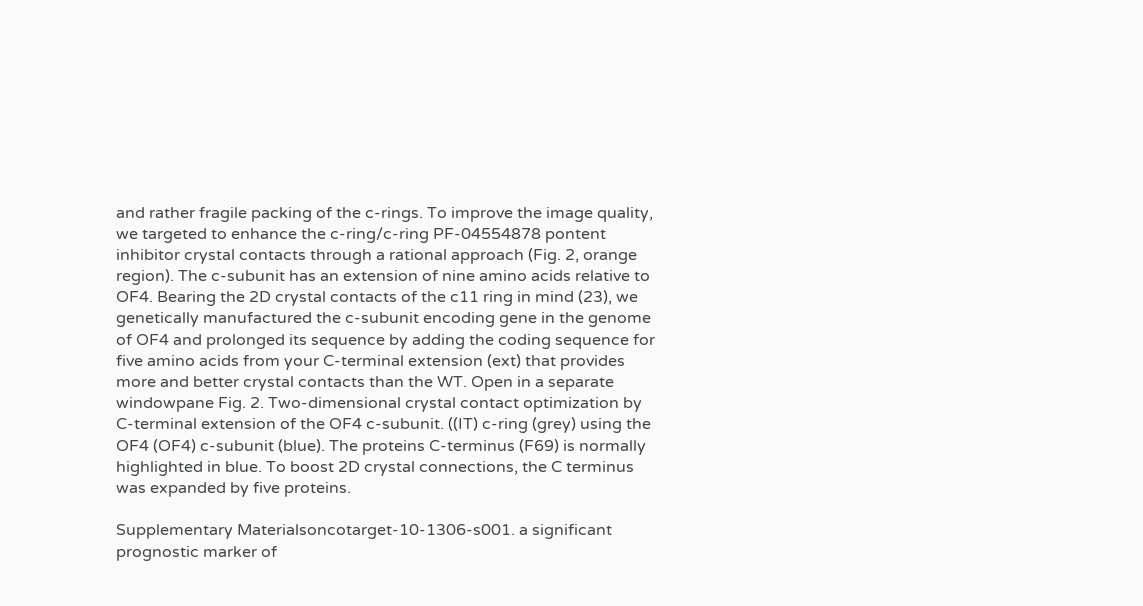and rather fragile packing of the c-rings. To improve the image quality, we targeted to enhance the c-ring/c-ring PF-04554878 pontent inhibitor crystal contacts through a rational approach (Fig. 2, orange region). The c-subunit has an extension of nine amino acids relative to OF4. Bearing the 2D crystal contacts of the c11 ring in mind (23), we genetically manufactured the c-subunit encoding gene in the genome of OF4 and prolonged its sequence by adding the coding sequence for five amino acids from your C-terminal extension (ext) that provides more and better crystal contacts than the WT. Open in a separate windowpane Fig. 2. Two-dimensional crystal contact optimization by C-terminal extension of the OF4 c-subunit. ((IT) c-ring (grey) using the OF4 (OF4) c-subunit (blue). The proteins C-terminus (F69) is normally highlighted in blue. To boost 2D crystal connections, the C terminus was expanded by five proteins.

Supplementary Materialsoncotarget-10-1306-s001. a significant prognostic marker of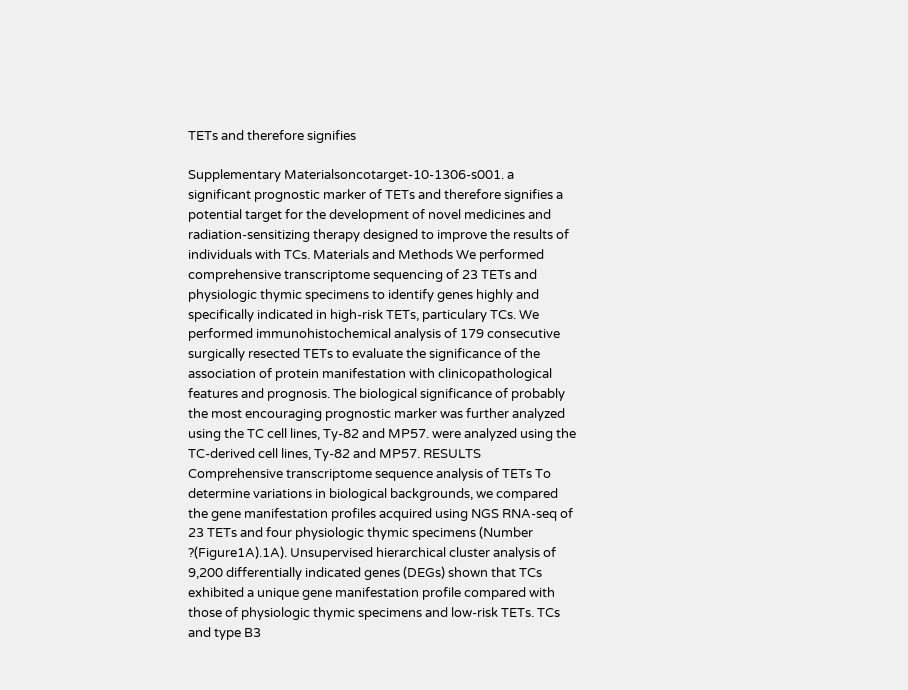TETs and therefore signifies

Supplementary Materialsoncotarget-10-1306-s001. a significant prognostic marker of TETs and therefore signifies a potential target for the development of novel medicines and radiation-sensitizing therapy designed to improve the results of individuals with TCs. Materials and Methods We performed comprehensive transcriptome sequencing of 23 TETs and physiologic thymic specimens to identify genes highly and specifically indicated in high-risk TETs, particulary TCs. We performed immunohistochemical analysis of 179 consecutive surgically resected TETs to evaluate the significance of the association of protein manifestation with clinicopathological features and prognosis. The biological significance of probably the most encouraging prognostic marker was further analyzed using the TC cell lines, Ty-82 and MP57. were analyzed using the TC-derived cell lines, Ty-82 and MP57. RESULTS Comprehensive transcriptome sequence analysis of TETs To determine variations in biological backgrounds, we compared the gene manifestation profiles acquired using NGS RNA-seq of 23 TETs and four physiologic thymic specimens (Number ?(Figure1A).1A). Unsupervised hierarchical cluster analysis of 9,200 differentially indicated genes (DEGs) shown that TCs exhibited a unique gene manifestation profile compared with those of physiologic thymic specimens and low-risk TETs. TCs and type B3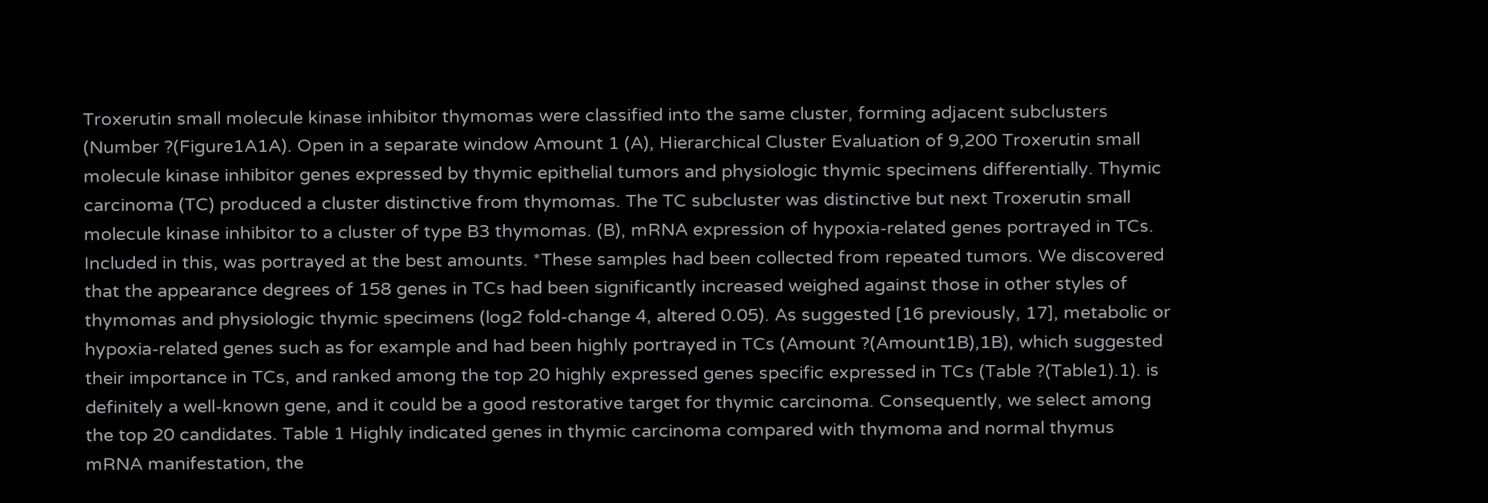Troxerutin small molecule kinase inhibitor thymomas were classified into the same cluster, forming adjacent subclusters (Number ?(Figure1A1A). Open in a separate window Amount 1 (A), Hierarchical Cluster Evaluation of 9,200 Troxerutin small molecule kinase inhibitor genes expressed by thymic epithelial tumors and physiologic thymic specimens differentially. Thymic carcinoma (TC) produced a cluster distinctive from thymomas. The TC subcluster was distinctive but next Troxerutin small molecule kinase inhibitor to a cluster of type B3 thymomas. (B), mRNA expression of hypoxia-related genes portrayed in TCs. Included in this, was portrayed at the best amounts. *These samples had been collected from repeated tumors. We discovered that the appearance degrees of 158 genes in TCs had been significantly increased weighed against those in other styles of thymomas and physiologic thymic specimens (log2 fold-change 4, altered 0.05). As suggested [16 previously, 17], metabolic or hypoxia-related genes such as for example and had been highly portrayed in TCs (Amount ?(Amount1B),1B), which suggested their importance in TCs, and ranked among the top 20 highly expressed genes specific expressed in TCs (Table ?(Table1).1). is definitely a well-known gene, and it could be a good restorative target for thymic carcinoma. Consequently, we select among the top 20 candidates. Table 1 Highly indicated genes in thymic carcinoma compared with thymoma and normal thymus mRNA manifestation, the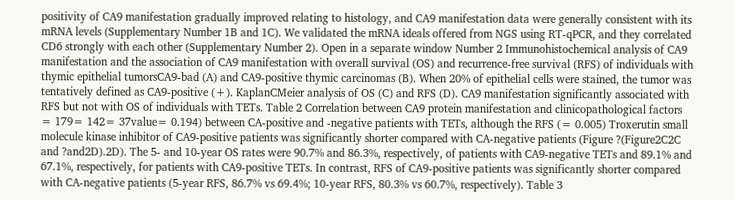positivity of CA9 manifestation gradually improved relating to histology, and CA9 manifestation data were generally consistent with its mRNA levels (Supplementary Number 1B and 1C). We validated the mRNA ideals offered from NGS using RT-qPCR, and they correlated CD6 strongly with each other (Supplementary Number 2). Open in a separate window Number 2 Immunohistochemical analysis of CA9 manifestation and the association of CA9 manifestation with overall survival (OS) and recurrence-free survival (RFS) of individuals with thymic epithelial tumorsCA9-bad (A) and CA9-positive thymic carcinomas (B). When 20% of epithelial cells were stained, the tumor was tentatively defined as CA9-positive (+). KaplanCMeier analysis of OS (C) and RFS (D). CA9 manifestation significantly associated with RFS but not with OS of individuals with TETs. Table 2 Correlation between CA9 protein manifestation and clinicopathological factors = 179= 142= 37value= 0.194) between CA-positive and -negative patients with TETs, although the RFS (= 0.005) Troxerutin small molecule kinase inhibitor of CA9-positive patients was significantly shorter compared with CA-negative patients (Figure ?(Figure2C2C and ?and2D).2D). The 5- and 10-year OS rates were 90.7% and 86.3%, respectively, of patients with CA9-negative TETs and 89.1% and 67.1%, respectively, for patients with CA9-positive TETs. In contrast, RFS of CA9-positive patients was significantly shorter compared with CA-negative patients (5-year RFS, 86.7% vs 69.4%; 10-year RFS, 80.3% vs 60.7%, respectively). Table 3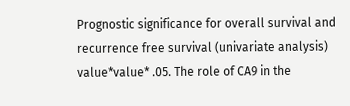Prognostic significance for overall survival and recurrence free survival (univariate analysis) value*value* .05. The role of CA9 in the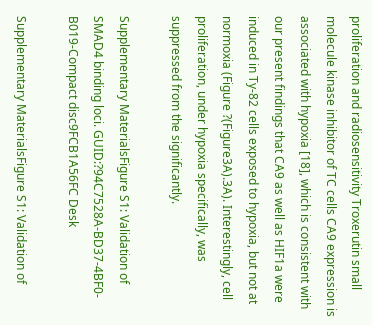proliferation and radiosensitivity Troxerutin small molecule kinase inhibitor of TC cells CA9 expression is associated with hypoxia [18], which is consistent with our present findings that CA9 as well as HIF1a were induced in Ty-82 cells exposed to hypoxia, but not at normoxia (Figure ?(Figure3A).3A). Interestingly, cell proliferation, under hypoxia specifically, was suppressed from the significantly.

Supplementary MaterialsFigure S1: Validation of SMAD4 binding loci. GUID:?94C7528A-BD37-4BF0-B019-Compact disc9FCB1A56FC Desk

Supplementary MaterialsFigure S1: Validation of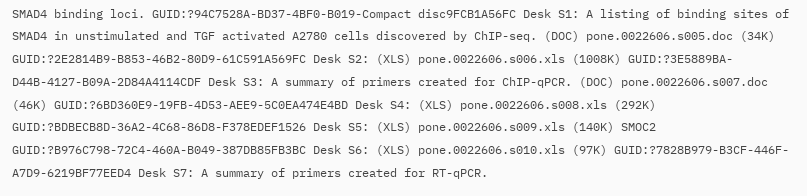SMAD4 binding loci. GUID:?94C7528A-BD37-4BF0-B019-Compact disc9FCB1A56FC Desk S1: A listing of binding sites of SMAD4 in unstimulated and TGF activated A2780 cells discovered by ChIP-seq. (DOC) pone.0022606.s005.doc (34K) GUID:?2E2814B9-B853-46B2-80D9-61C591A569FC Desk S2: (XLS) pone.0022606.s006.xls (1008K) GUID:?3E5889BA-D44B-4127-B09A-2D84A4114CDF Desk S3: A summary of primers created for ChIP-qPCR. (DOC) pone.0022606.s007.doc (46K) GUID:?6BD360E9-19FB-4D53-AEE9-5C0EA474E4BD Desk S4: (XLS) pone.0022606.s008.xls (292K) GUID:?BDBECB8D-36A2-4C68-86D8-F378EDEF1526 Desk S5: (XLS) pone.0022606.s009.xls (140K) SMOC2 GUID:?B976C798-72C4-460A-B049-387DB85FB3BC Desk S6: (XLS) pone.0022606.s010.xls (97K) GUID:?7828B979-B3CF-446F-A7D9-6219BF77EED4 Desk S7: A summary of primers created for RT-qPCR.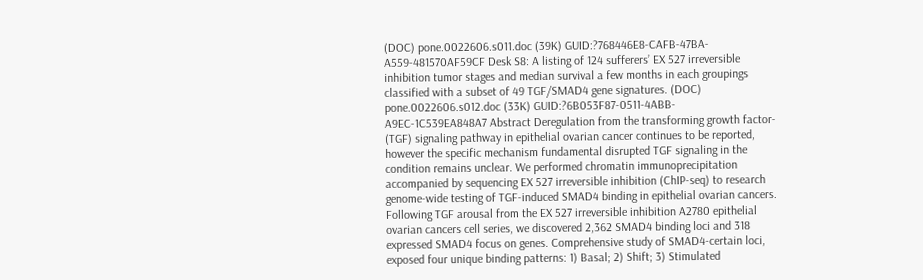(DOC) pone.0022606.s011.doc (39K) GUID:?768446E8-CAFB-47BA-A559-481570AF59CF Desk S8: A listing of 124 sufferers’ EX 527 irreversible inhibition tumor stages and median survival a few months in each groupings classified with a subset of 49 TGF/SMAD4 gene signatures. (DOC) pone.0022606.s012.doc (33K) GUID:?6B053F87-0511-4ABB-A9EC-1C539EA848A7 Abstract Deregulation from the transforming growth factor- (TGF) signaling pathway in epithelial ovarian cancer continues to be reported, however the specific mechanism fundamental disrupted TGF signaling in the condition remains unclear. We performed chromatin immunoprecipitation accompanied by sequencing EX 527 irreversible inhibition (ChIP-seq) to research genome-wide testing of TGF-induced SMAD4 binding in epithelial ovarian cancers. Following TGF arousal from the EX 527 irreversible inhibition A2780 epithelial ovarian cancers cell series, we discovered 2,362 SMAD4 binding loci and 318 expressed SMAD4 focus on genes. Comprehensive study of SMAD4-certain loci, exposed four unique binding patterns: 1) Basal; 2) Shift; 3) Stimulated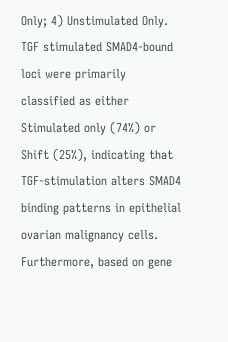Only; 4) Unstimulated Only. TGF stimulated SMAD4-bound loci were primarily classified as either Stimulated only (74%) or Shift (25%), indicating that TGF-stimulation alters SMAD4 binding patterns in epithelial ovarian malignancy cells. Furthermore, based on gene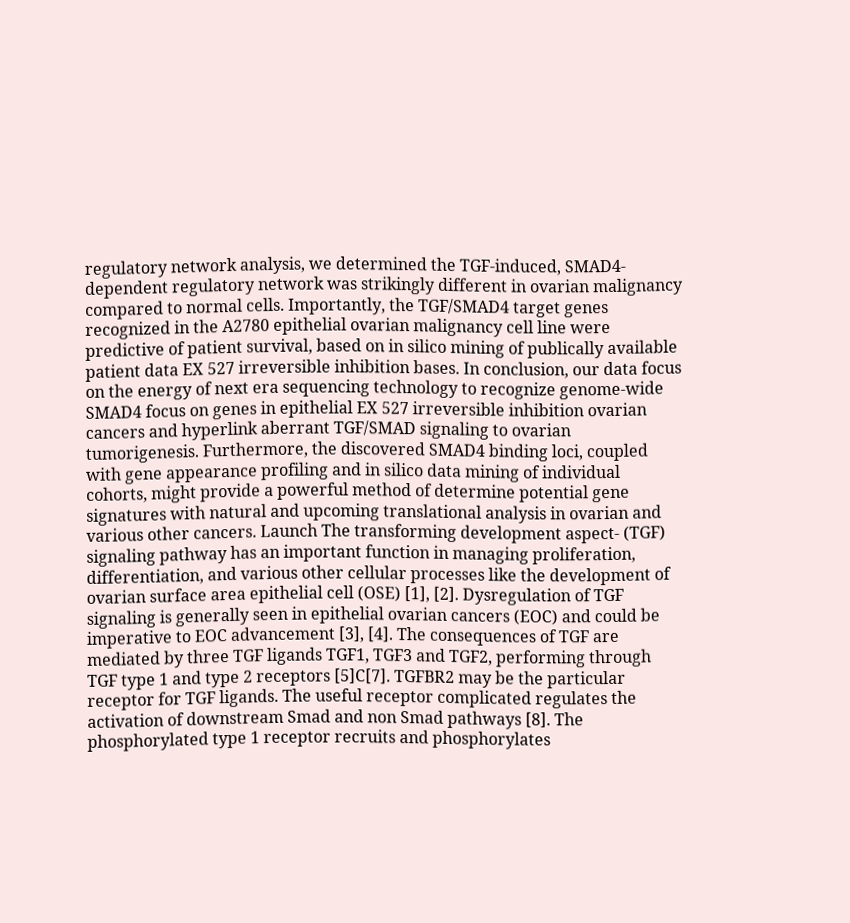regulatory network analysis, we determined the TGF-induced, SMAD4-dependent regulatory network was strikingly different in ovarian malignancy compared to normal cells. Importantly, the TGF/SMAD4 target genes recognized in the A2780 epithelial ovarian malignancy cell line were predictive of patient survival, based on in silico mining of publically available patient data EX 527 irreversible inhibition bases. In conclusion, our data focus on the energy of next era sequencing technology to recognize genome-wide SMAD4 focus on genes in epithelial EX 527 irreversible inhibition ovarian cancers and hyperlink aberrant TGF/SMAD signaling to ovarian tumorigenesis. Furthermore, the discovered SMAD4 binding loci, coupled with gene appearance profiling and in silico data mining of individual cohorts, might provide a powerful method of determine potential gene signatures with natural and upcoming translational analysis in ovarian and various other cancers. Launch The transforming development aspect- (TGF) signaling pathway has an important function in managing proliferation, differentiation, and various other cellular processes like the development of ovarian surface area epithelial cell (OSE) [1], [2]. Dysregulation of TGF signaling is generally seen in epithelial ovarian cancers (EOC) and could be imperative to EOC advancement [3], [4]. The consequences of TGF are mediated by three TGF ligands TGF1, TGF3 and TGF2, performing through TGF type 1 and type 2 receptors [5]C[7]. TGFBR2 may be the particular receptor for TGF ligands. The useful receptor complicated regulates the activation of downstream Smad and non Smad pathways [8]. The phosphorylated type 1 receptor recruits and phosphorylates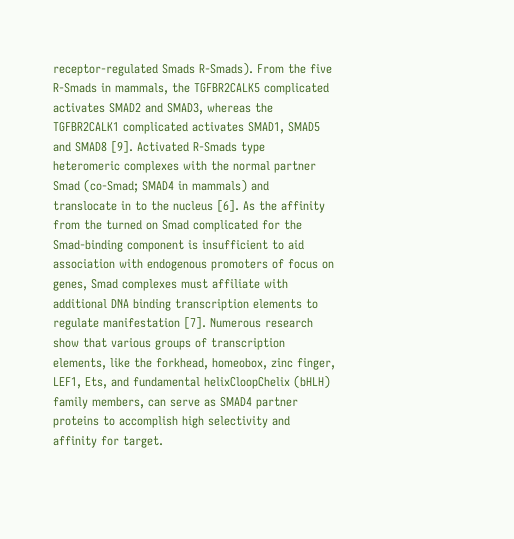receptor-regulated Smads R-Smads). From the five R-Smads in mammals, the TGFBR2CALK5 complicated activates SMAD2 and SMAD3, whereas the TGFBR2CALK1 complicated activates SMAD1, SMAD5 and SMAD8 [9]. Activated R-Smads type heteromeric complexes with the normal partner Smad (co-Smad; SMAD4 in mammals) and translocate in to the nucleus [6]. As the affinity from the turned on Smad complicated for the Smad-binding component is insufficient to aid association with endogenous promoters of focus on genes, Smad complexes must affiliate with additional DNA binding transcription elements to regulate manifestation [7]. Numerous research show that various groups of transcription elements, like the forkhead, homeobox, zinc finger, LEF1, Ets, and fundamental helixCloopChelix (bHLH) family members, can serve as SMAD4 partner proteins to accomplish high selectivity and affinity for target.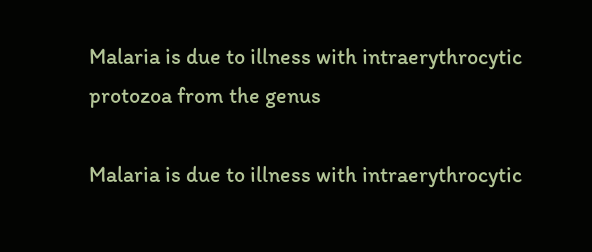Malaria is due to illness with intraerythrocytic protozoa from the genus

Malaria is due to illness with intraerythrocytic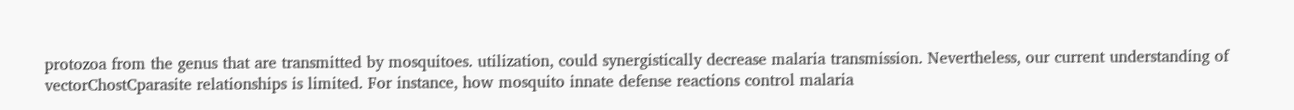protozoa from the genus that are transmitted by mosquitoes. utilization, could synergistically decrease malaria transmission. Nevertheless, our current understanding of vectorChostCparasite relationships is limited. For instance, how mosquito innate defense reactions control malaria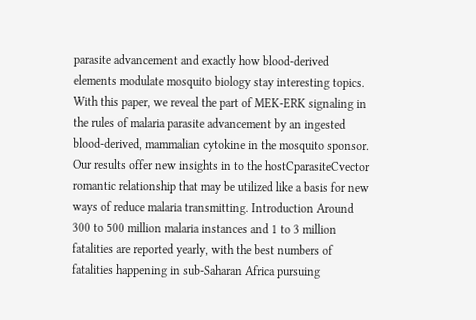parasite advancement and exactly how blood-derived elements modulate mosquito biology stay interesting topics. With this paper, we reveal the part of MEK-ERK signaling in the rules of malaria parasite advancement by an ingested blood-derived, mammalian cytokine in the mosquito sponsor. Our results offer new insights in to the hostCparasiteCvector romantic relationship that may be utilized like a basis for new ways of reduce malaria transmitting. Introduction Around 300 to 500 million malaria instances and 1 to 3 million fatalities are reported yearly, with the best numbers of fatalities happening in sub-Saharan Africa pursuing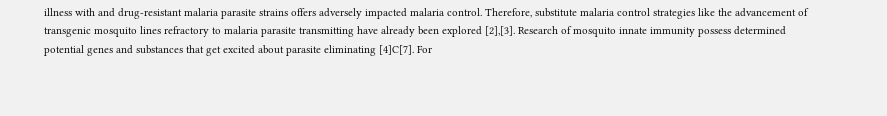illness with and drug-resistant malaria parasite strains offers adversely impacted malaria control. Therefore, substitute malaria control strategies like the advancement of transgenic mosquito lines refractory to malaria parasite transmitting have already been explored [2],[3]. Research of mosquito innate immunity possess determined potential genes and substances that get excited about parasite eliminating [4]C[7]. For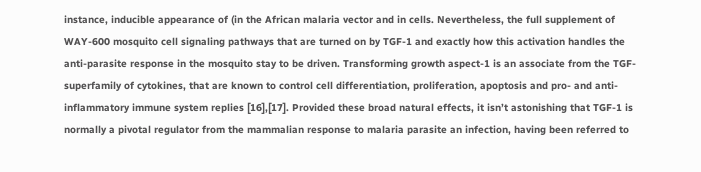instance, inducible appearance of (in the African malaria vector and in cells. Nevertheless, the full supplement of WAY-600 mosquito cell signaling pathways that are turned on by TGF-1 and exactly how this activation handles the anti-parasite response in the mosquito stay to be driven. Transforming growth aspect-1 is an associate from the TGF- superfamily of cytokines, that are known to control cell differentiation, proliferation, apoptosis and pro- and anti-inflammatory immune system replies [16],[17]. Provided these broad natural effects, it isn’t astonishing that TGF-1 is normally a pivotal regulator from the mammalian response to malaria parasite an infection, having been referred to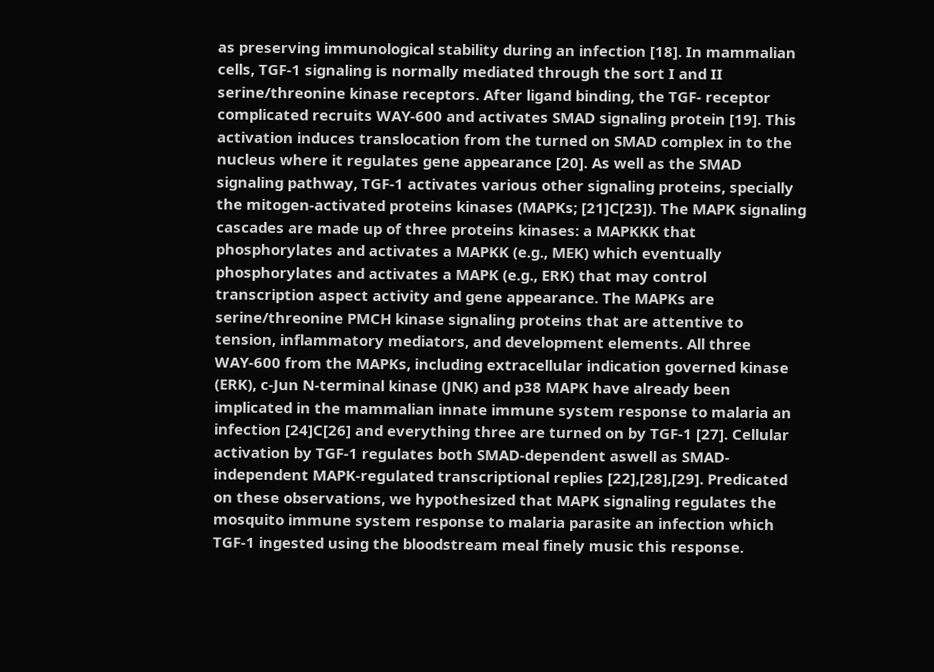as preserving immunological stability during an infection [18]. In mammalian cells, TGF-1 signaling is normally mediated through the sort I and II serine/threonine kinase receptors. After ligand binding, the TGF- receptor complicated recruits WAY-600 and activates SMAD signaling protein [19]. This activation induces translocation from the turned on SMAD complex in to the nucleus where it regulates gene appearance [20]. As well as the SMAD signaling pathway, TGF-1 activates various other signaling proteins, specially the mitogen-activated proteins kinases (MAPKs; [21]C[23]). The MAPK signaling cascades are made up of three proteins kinases: a MAPKKK that phosphorylates and activates a MAPKK (e.g., MEK) which eventually phosphorylates and activates a MAPK (e.g., ERK) that may control transcription aspect activity and gene appearance. The MAPKs are serine/threonine PMCH kinase signaling proteins that are attentive to tension, inflammatory mediators, and development elements. All three WAY-600 from the MAPKs, including extracellular indication governed kinase (ERK), c-Jun N-terminal kinase (JNK) and p38 MAPK have already been implicated in the mammalian innate immune system response to malaria an infection [24]C[26] and everything three are turned on by TGF-1 [27]. Cellular activation by TGF-1 regulates both SMAD-dependent aswell as SMAD-independent MAPK-regulated transcriptional replies [22],[28],[29]. Predicated on these observations, we hypothesized that MAPK signaling regulates the mosquito immune system response to malaria parasite an infection which TGF-1 ingested using the bloodstream meal finely music this response.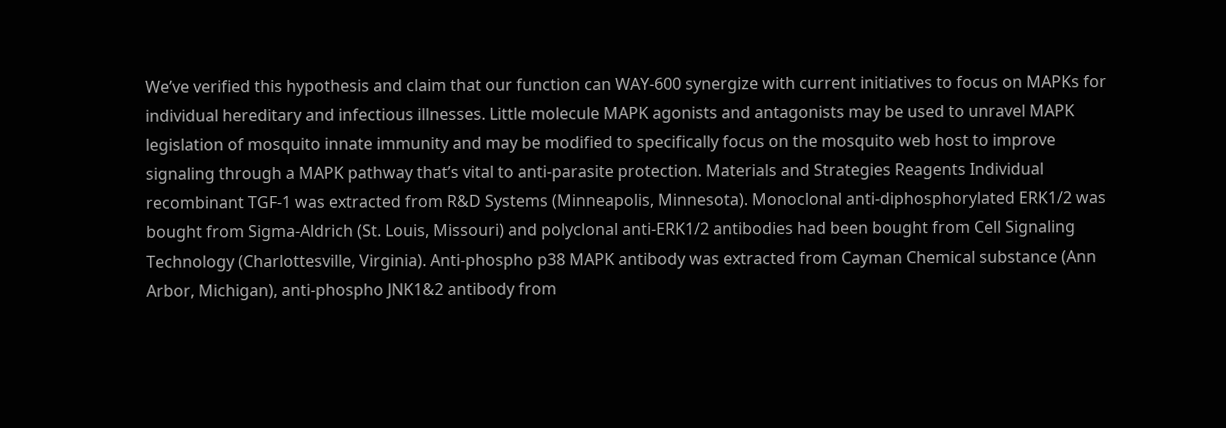We’ve verified this hypothesis and claim that our function can WAY-600 synergize with current initiatives to focus on MAPKs for individual hereditary and infectious illnesses. Little molecule MAPK agonists and antagonists may be used to unravel MAPK legislation of mosquito innate immunity and may be modified to specifically focus on the mosquito web host to improve signaling through a MAPK pathway that’s vital to anti-parasite protection. Materials and Strategies Reagents Individual recombinant TGF-1 was extracted from R&D Systems (Minneapolis, Minnesota). Monoclonal anti-diphosphorylated ERK1/2 was bought from Sigma-Aldrich (St. Louis, Missouri) and polyclonal anti-ERK1/2 antibodies had been bought from Cell Signaling Technology (Charlottesville, Virginia). Anti-phospho p38 MAPK antibody was extracted from Cayman Chemical substance (Ann Arbor, Michigan), anti-phospho JNK1&2 antibody from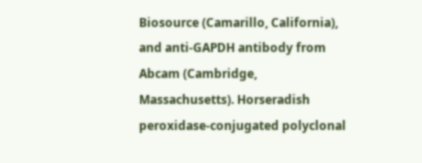Biosource (Camarillo, California), and anti-GAPDH antibody from Abcam (Cambridge, Massachusetts). Horseradish peroxidase-conjugated polyclonal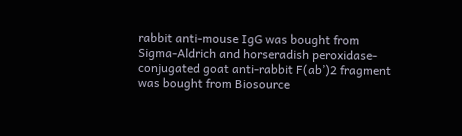rabbit anti-mouse IgG was bought from Sigma-Aldrich and horseradish peroxidase-conjugated goat anti-rabbit F(ab’)2 fragment was bought from Biosource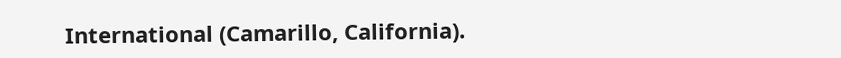International (Camarillo, California).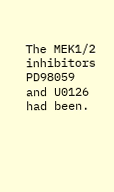The MEK1/2 inhibitors PD98059 and U0126 had been.